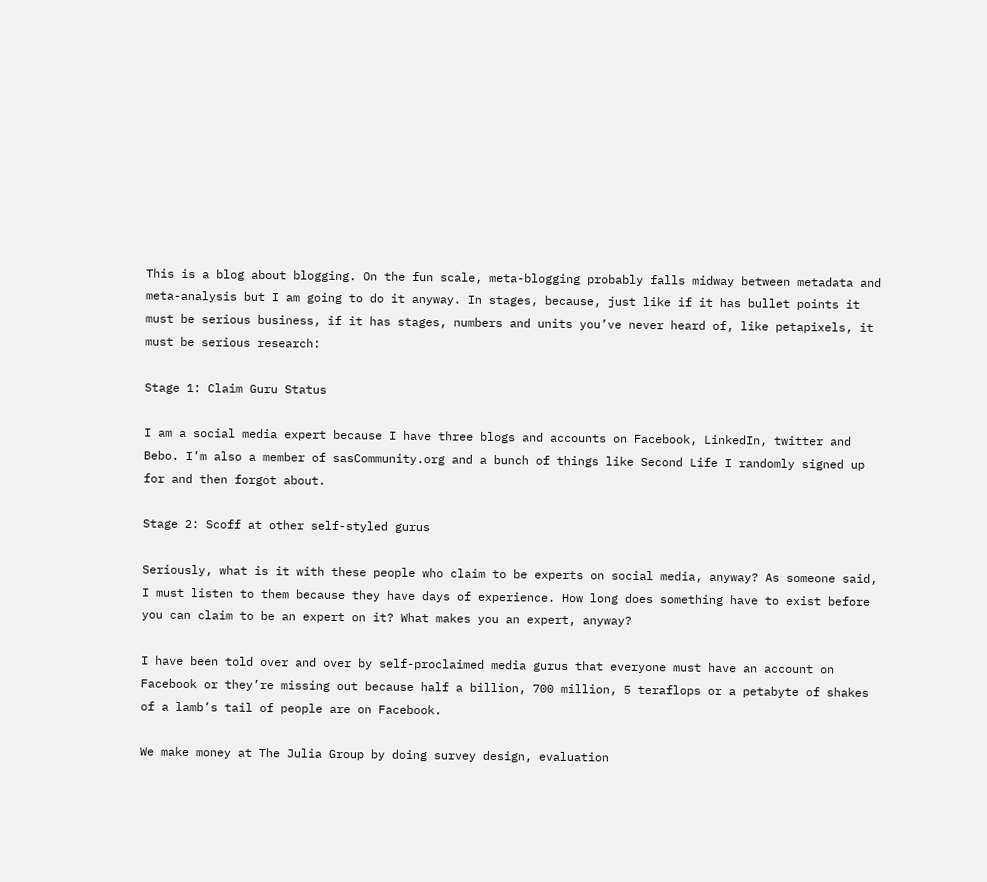This is a blog about blogging. On the fun scale, meta-blogging probably falls midway between metadata and meta-analysis but I am going to do it anyway. In stages, because, just like if it has bullet points it must be serious business, if it has stages, numbers and units you’ve never heard of, like petapixels, it must be serious research:

Stage 1: Claim Guru Status

I am a social media expert because I have three blogs and accounts on Facebook, LinkedIn, twitter and Bebo. I’m also a member of sasCommunity.org and a bunch of things like Second Life I randomly signed up for and then forgot about.

Stage 2: Scoff at other self-styled gurus

Seriously, what is it with these people who claim to be experts on social media, anyway? As someone said, I must listen to them because they have days of experience. How long does something have to exist before you can claim to be an expert on it? What makes you an expert, anyway?

I have been told over and over by self-proclaimed media gurus that everyone must have an account on Facebook or they’re missing out because half a billion, 700 million, 5 teraflops or a petabyte of shakes of a lamb’s tail of people are on Facebook.

We make money at The Julia Group by doing survey design, evaluation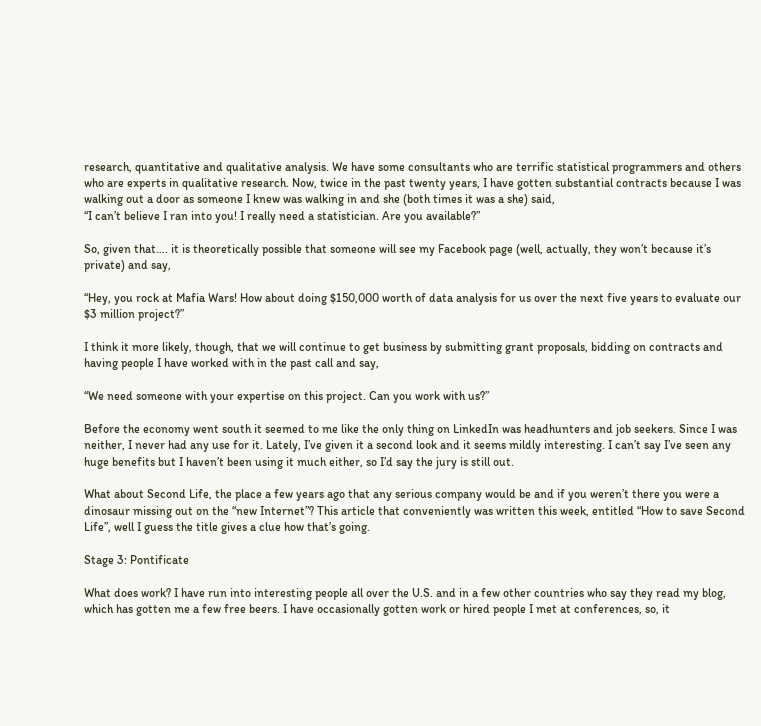research, quantitative and qualitative analysis. We have some consultants who are terrific statistical programmers and others who are experts in qualitative research. Now, twice in the past twenty years, I have gotten substantial contracts because I was walking out a door as someone I knew was walking in and she (both times it was a she) said,
“I can’t believe I ran into you! I really need a statistician. Are you available?”

So, given that…. it is theoretically possible that someone will see my Facebook page (well, actually, they won’t because it’s private) and say,

“Hey, you rock at Mafia Wars! How about doing $150,000 worth of data analysis for us over the next five years to evaluate our $3 million project?”

I think it more likely, though, that we will continue to get business by submitting grant proposals, bidding on contracts and having people I have worked with in the past call and say,

“We need someone with your expertise on this project. Can you work with us?”

Before the economy went south it seemed to me like the only thing on LinkedIn was headhunters and job seekers. Since I was neither, I never had any use for it. Lately, I’ve given it a second look and it seems mildly interesting. I can’t say I’ve seen any huge benefits but I haven’t been using it much either, so I’d say the jury is still out.

What about Second Life, the place a few years ago that any serious company would be and if you weren’t there you were a dinosaur missing out on the “new Internet”? This article that conveniently was written this week, entitled “How to save Second Life”, well I guess the title gives a clue how that’s going.

Stage 3: Pontificate

What does work? I have run into interesting people all over the U.S. and in a few other countries who say they read my blog, which has gotten me a few free beers. I have occasionally gotten work or hired people I met at conferences, so, it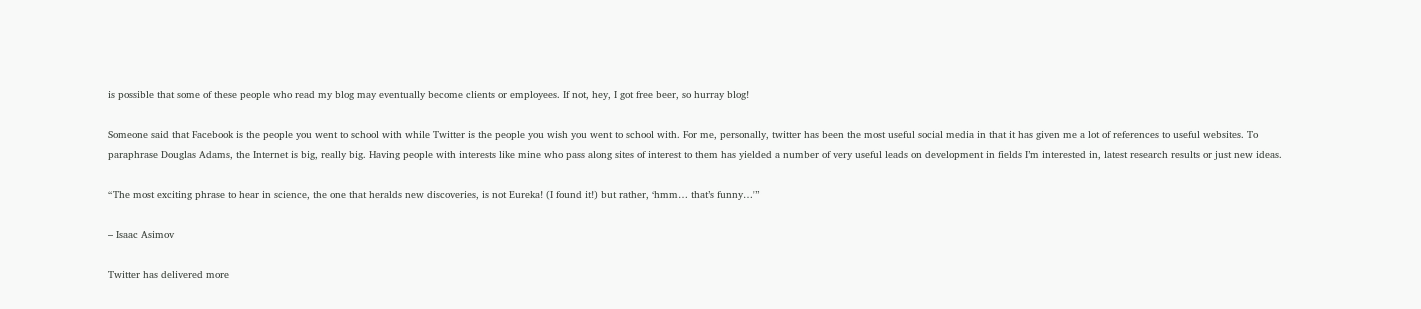is possible that some of these people who read my blog may eventually become clients or employees. If not, hey, I got free beer, so hurray blog!

Someone said that Facebook is the people you went to school with while Twitter is the people you wish you went to school with. For me, personally, twitter has been the most useful social media in that it has given me a lot of references to useful websites. To paraphrase Douglas Adams, the Internet is big, really big. Having people with interests like mine who pass along sites of interest to them has yielded a number of very useful leads on development in fields I’m interested in, latest research results or just new ideas.

“The most exciting phrase to hear in science, the one that heralds new discoveries, is not Eureka! (I found it!) but rather, ‘hmm… that’s funny…'”

– Isaac Asimov

Twitter has delivered more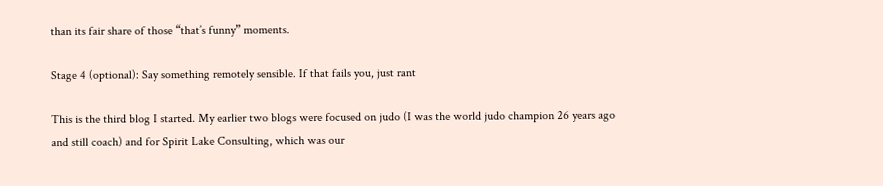than its fair share of those “that’s funny” moments.

Stage 4 (optional): Say something remotely sensible. If that fails you, just rant

This is the third blog I started. My earlier two blogs were focused on judo (I was the world judo champion 26 years ago and still coach) and for Spirit Lake Consulting, which was our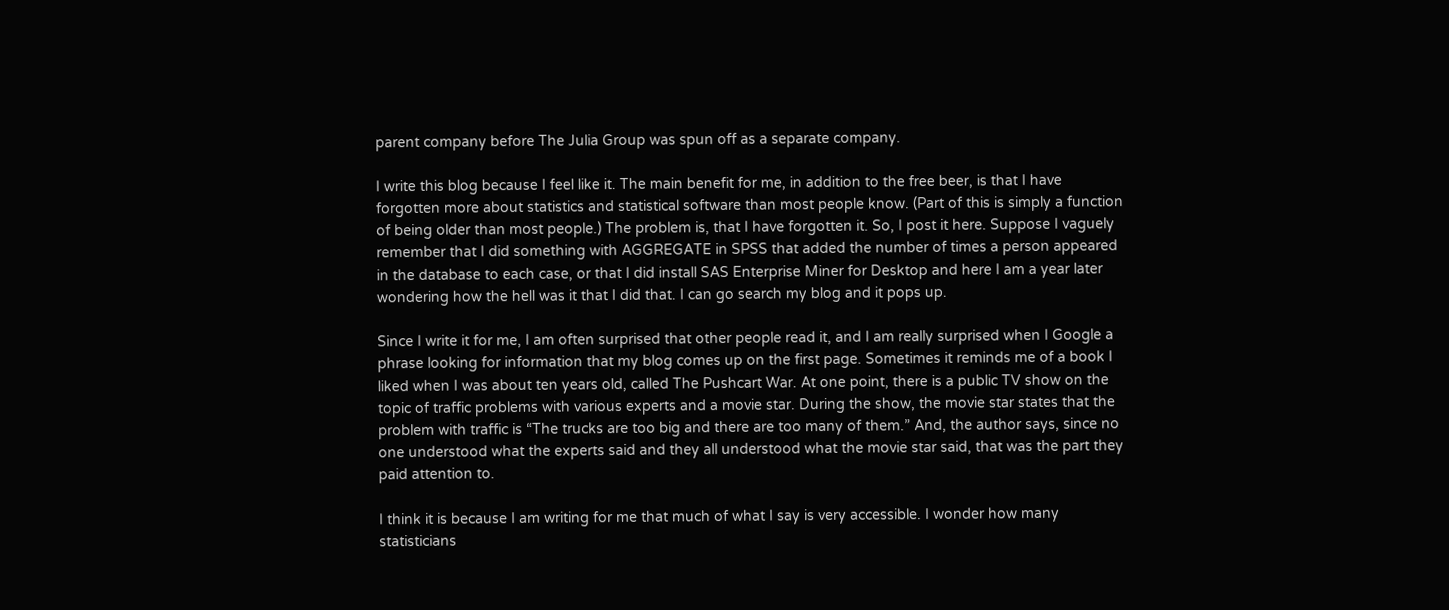parent company before The Julia Group was spun off as a separate company.

I write this blog because I feel like it. The main benefit for me, in addition to the free beer, is that I have forgotten more about statistics and statistical software than most people know. (Part of this is simply a function of being older than most people.) The problem is, that I have forgotten it. So, I post it here. Suppose I vaguely remember that I did something with AGGREGATE in SPSS that added the number of times a person appeared in the database to each case, or that I did install SAS Enterprise Miner for Desktop and here I am a year later wondering how the hell was it that I did that. I can go search my blog and it pops up.

Since I write it for me, I am often surprised that other people read it, and I am really surprised when I Google a phrase looking for information that my blog comes up on the first page. Sometimes it reminds me of a book I liked when I was about ten years old, called The Pushcart War. At one point, there is a public TV show on the topic of traffic problems with various experts and a movie star. During the show, the movie star states that the problem with traffic is “The trucks are too big and there are too many of them.” And, the author says, since no one understood what the experts said and they all understood what the movie star said, that was the part they paid attention to.

I think it is because I am writing for me that much of what I say is very accessible. I wonder how many statisticians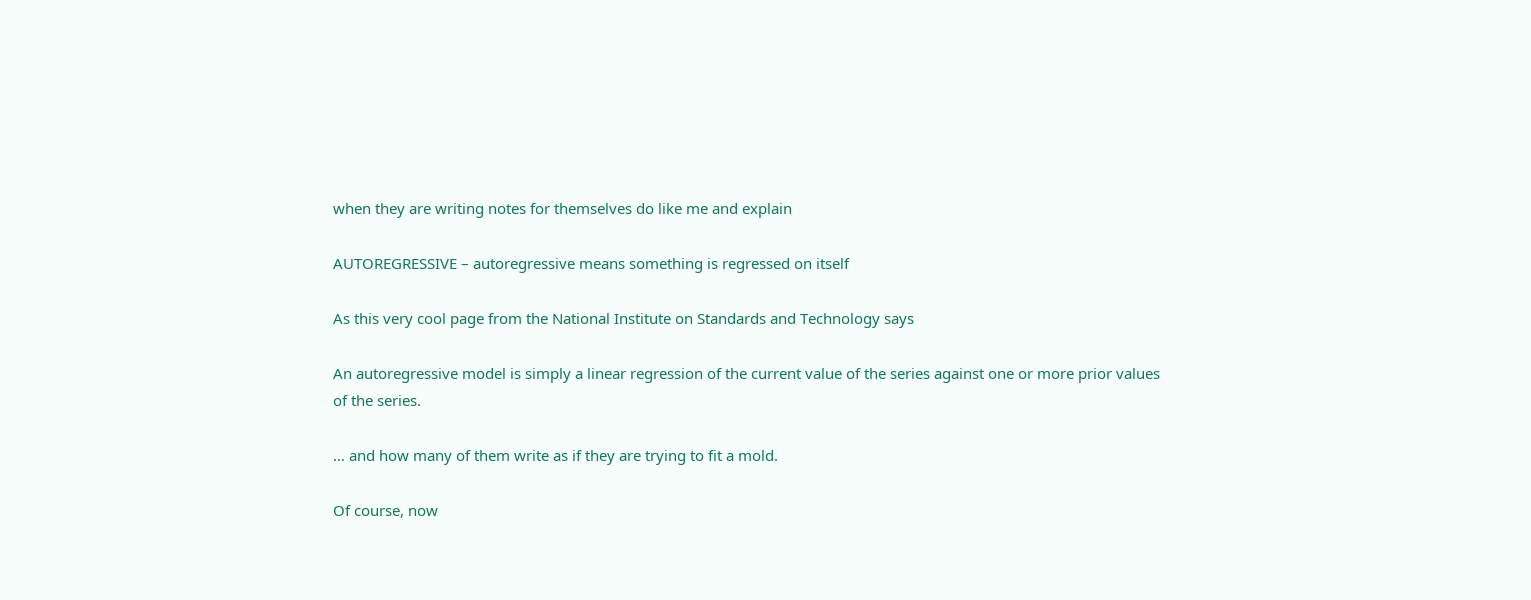when they are writing notes for themselves do like me and explain

AUTOREGRESSIVE – autoregressive means something is regressed on itself

As this very cool page from the National Institute on Standards and Technology says

An autoregressive model is simply a linear regression of the current value of the series against one or more prior values of the series.

… and how many of them write as if they are trying to fit a mold.

Of course, now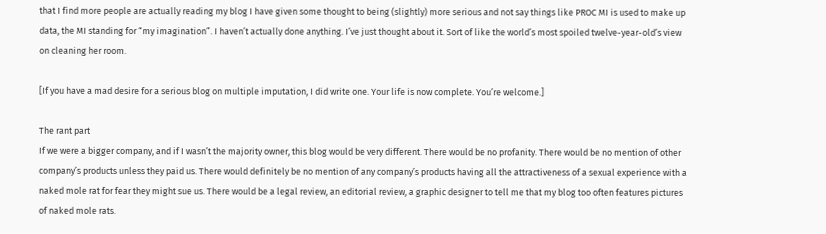that I find more people are actually reading my blog I have given some thought to being (slightly) more serious and not say things like PROC MI is used to make up data, the MI standing for “my imagination”. I haven’t actually done anything. I’ve just thought about it. Sort of like the world’s most spoiled twelve-year-old’s view on cleaning her room.

[If you have a mad desire for a serious blog on multiple imputation, I did write one. Your life is now complete. You’re welcome.]

The rant part
If we were a bigger company, and if I wasn’t the majority owner, this blog would be very different. There would be no profanity. There would be no mention of other company’s products unless they paid us. There would definitely be no mention of any company’s products having all the attractiveness of a sexual experience with a naked mole rat for fear they might sue us. There would be a legal review, an editorial review, a graphic designer to tell me that my blog too often features pictures of naked mole rats.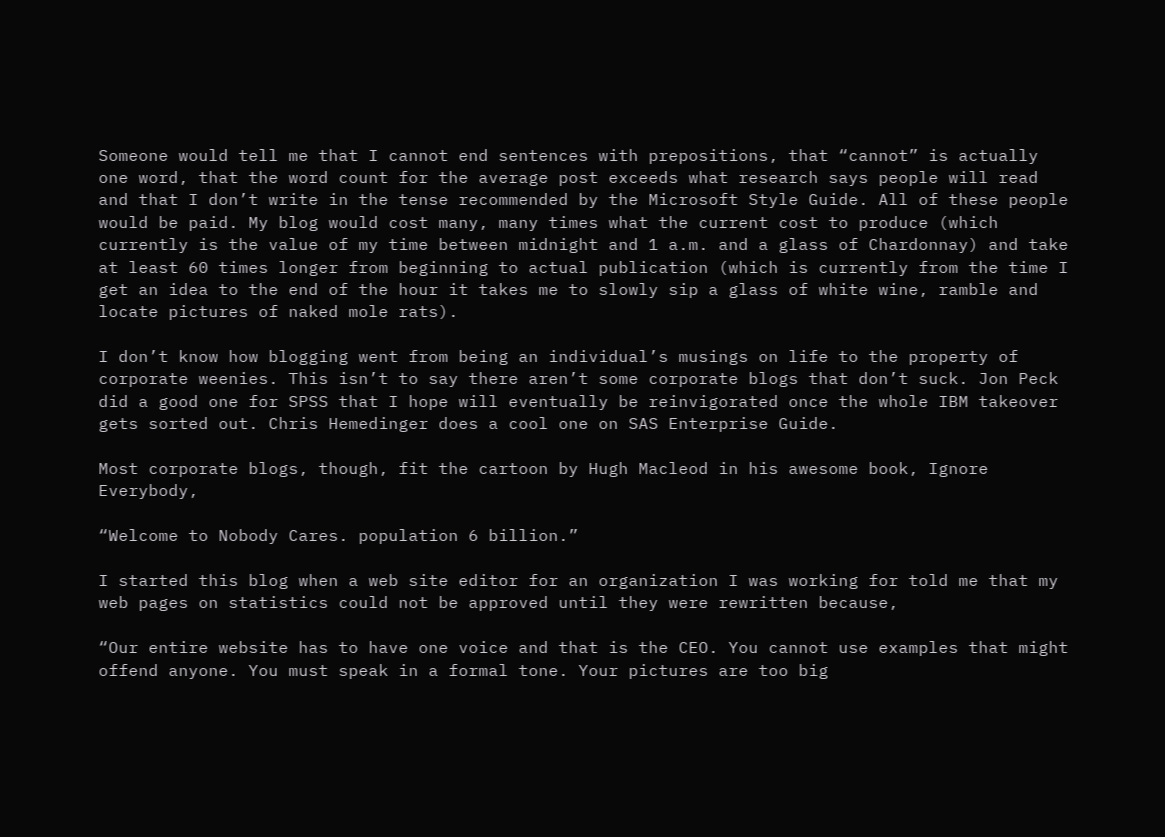Someone would tell me that I cannot end sentences with prepositions, that “cannot” is actually one word, that the word count for the average post exceeds what research says people will read and that I don’t write in the tense recommended by the Microsoft Style Guide. All of these people would be paid. My blog would cost many, many times what the current cost to produce (which currently is the value of my time between midnight and 1 a.m. and a glass of Chardonnay) and take at least 60 times longer from beginning to actual publication (which is currently from the time I get an idea to the end of the hour it takes me to slowly sip a glass of white wine, ramble and locate pictures of naked mole rats).

I don’t know how blogging went from being an individual’s musings on life to the property of corporate weenies. This isn’t to say there aren’t some corporate blogs that don’t suck. Jon Peck did a good one for SPSS that I hope will eventually be reinvigorated once the whole IBM takeover gets sorted out. Chris Hemedinger does a cool one on SAS Enterprise Guide.

Most corporate blogs, though, fit the cartoon by Hugh Macleod in his awesome book, Ignore Everybody,

“Welcome to Nobody Cares. population 6 billion.”

I started this blog when a web site editor for an organization I was working for told me that my web pages on statistics could not be approved until they were rewritten because,

“Our entire website has to have one voice and that is the CEO. You cannot use examples that might offend anyone. You must speak in a formal tone. Your pictures are too big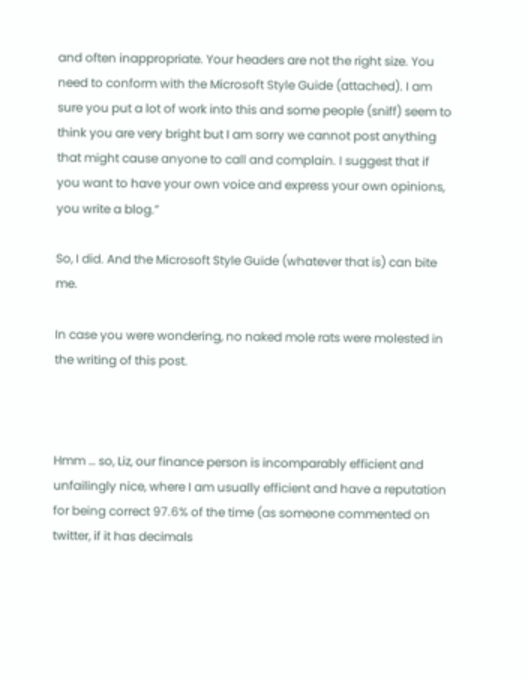and often inappropriate. Your headers are not the right size. You need to conform with the Microsoft Style Guide (attached). I am sure you put a lot of work into this and some people (sniff) seem to think you are very bright but I am sorry we cannot post anything that might cause anyone to call and complain. I suggest that if you want to have your own voice and express your own opinions, you write a blog.”

So, I did. And the Microsoft Style Guide (whatever that is) can bite me.

In case you were wondering, no naked mole rats were molested in the writing of this post.



Hmm … so, Liz, our finance person is incomparably efficient and unfailingly nice, where I am usually efficient and have a reputation for being correct 97.6% of the time (as someone commented on twitter, if it has decimals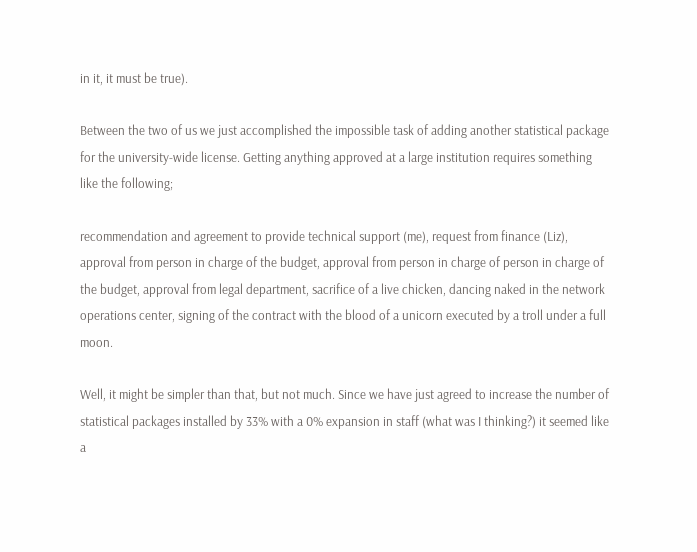in it, it must be true).

Between the two of us we just accomplished the impossible task of adding another statistical package for the university-wide license. Getting anything approved at a large institution requires something like the following;

recommendation and agreement to provide technical support (me), request from finance (Liz), approval from person in charge of the budget, approval from person in charge of person in charge of the budget, approval from legal department, sacrifice of a live chicken, dancing naked in the network operations center, signing of the contract with the blood of a unicorn executed by a troll under a full moon.

Well, it might be simpler than that, but not much. Since we have just agreed to increase the number of statistical packages installed by 33% with a 0% expansion in staff (what was I thinking?) it seemed like a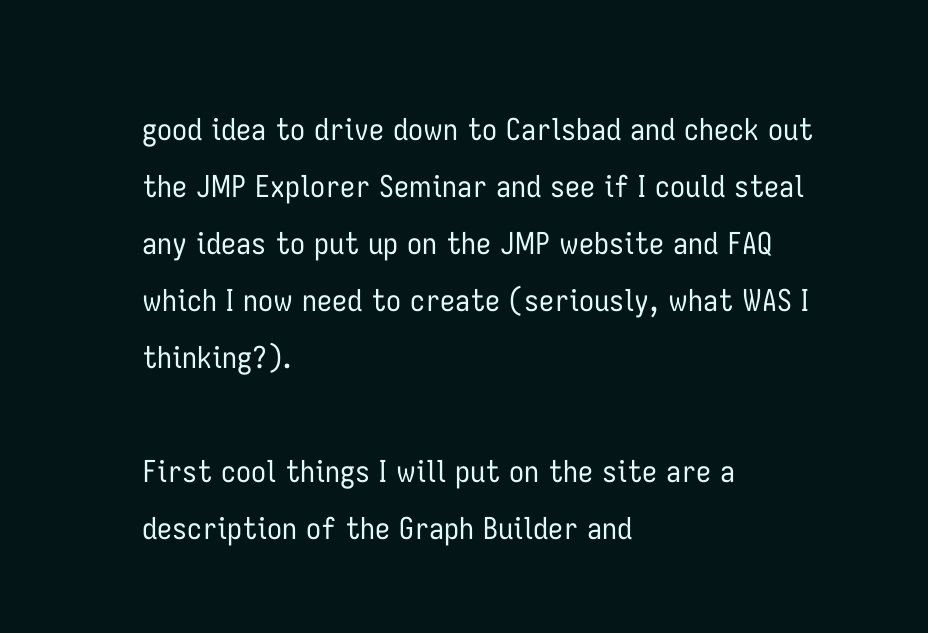good idea to drive down to Carlsbad and check out the JMP Explorer Seminar and see if I could steal any ideas to put up on the JMP website and FAQ which I now need to create (seriously, what WAS I thinking?).

First cool things I will put on the site are a description of the Graph Builder and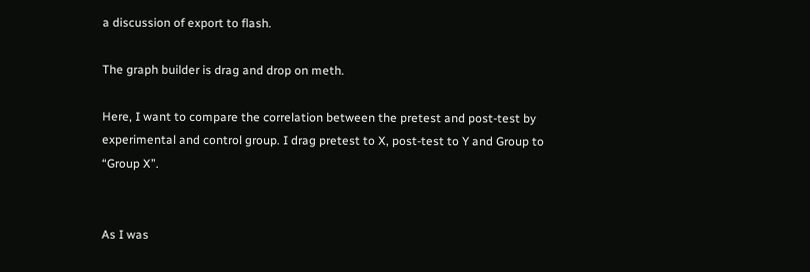a discussion of export to flash.

The graph builder is drag and drop on meth.

Here, I want to compare the correlation between the pretest and post-test by experimental and control group. I drag pretest to X, post-test to Y and Group to “Group X”.


As I was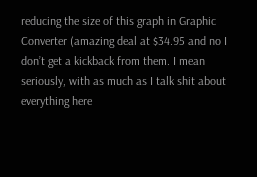reducing the size of this graph in Graphic Converter (amazing deal at $34.95 and no I don’t get a kickback from them. I mean seriously, with as much as I talk shit about everything here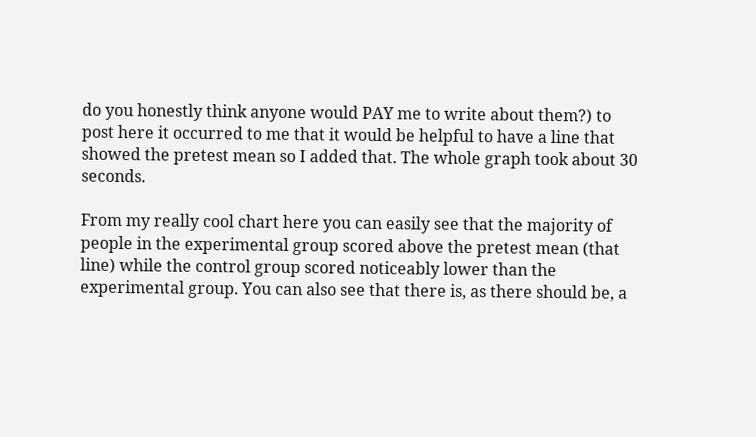do you honestly think anyone would PAY me to write about them?) to post here it occurred to me that it would be helpful to have a line that showed the pretest mean so I added that. The whole graph took about 30 seconds.

From my really cool chart here you can easily see that the majority of people in the experimental group scored above the pretest mean (that line) while the control group scored noticeably lower than the experimental group. You can also see that there is, as there should be, a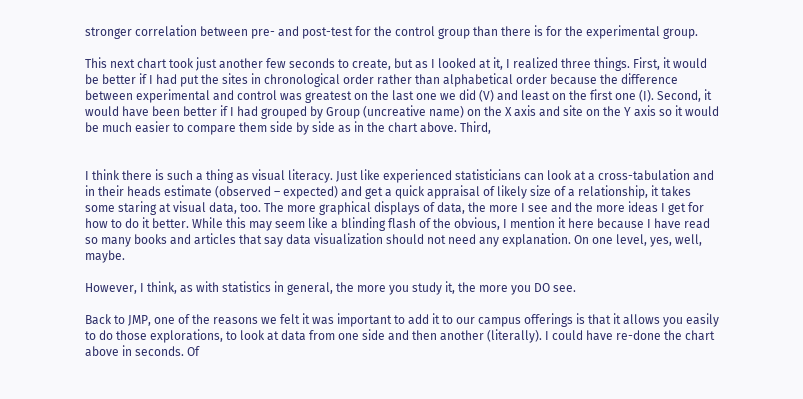stronger correlation between pre- and post-test for the control group than there is for the experimental group.

This next chart took just another few seconds to create, but as I looked at it, I realized three things. First, it would be better if I had put the sites in chronological order rather than alphabetical order because the difference between experimental and control was greatest on the last one we did (V) and least on the first one (I). Second, it would have been better if I had grouped by Group (uncreative name) on the X axis and site on the Y axis so it would be much easier to compare them side by side as in the chart above. Third,


I think there is such a thing as visual literacy. Just like experienced statisticians can look at a cross-tabulation and in their heads estimate (observed – expected) and get a quick appraisal of likely size of a relationship, it takes some staring at visual data, too. The more graphical displays of data, the more I see and the more ideas I get for how to do it better. While this may seem like a blinding flash of the obvious, I mention it here because I have read so many books and articles that say data visualization should not need any explanation. On one level, yes, well, maybe.

However, I think, as with statistics in general, the more you study it, the more you DO see.

Back to JMP, one of the reasons we felt it was important to add it to our campus offerings is that it allows you easily to do those explorations, to look at data from one side and then another (literally). I could have re-done the chart above in seconds. Of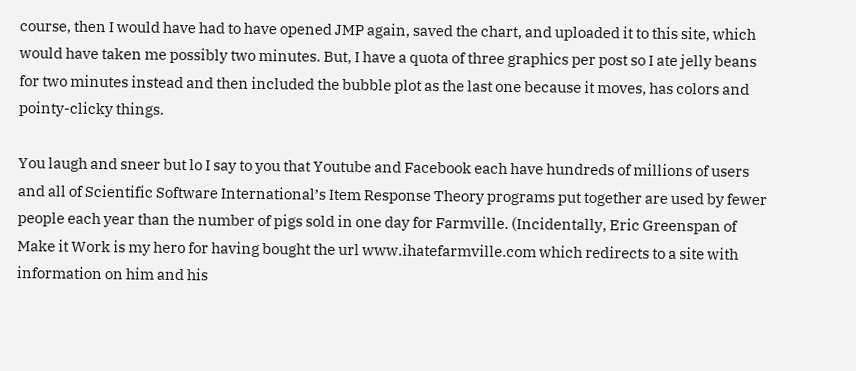course, then I would have had to have opened JMP again, saved the chart, and uploaded it to this site, which would have taken me possibly two minutes. But, I have a quota of three graphics per post so I ate jelly beans for two minutes instead and then included the bubble plot as the last one because it moves, has colors and pointy-clicky things.

You laugh and sneer but lo I say to you that Youtube and Facebook each have hundreds of millions of users and all of Scientific Software International’s Item Response Theory programs put together are used by fewer people each year than the number of pigs sold in one day for Farmville. (Incidentally, Eric Greenspan of Make it Work is my hero for having bought the url www.ihatefarmville.com which redirects to a site with information on him and his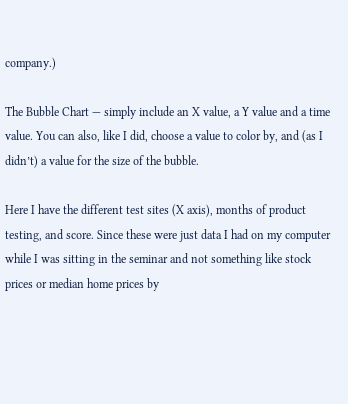company.)

The Bubble Chart — simply include an X value, a Y value and a time value. You can also, like I did, choose a value to color by, and (as I didn’t) a value for the size of the bubble.

Here I have the different test sites (X axis), months of product testing, and score. Since these were just data I had on my computer while I was sitting in the seminar and not something like stock prices or median home prices by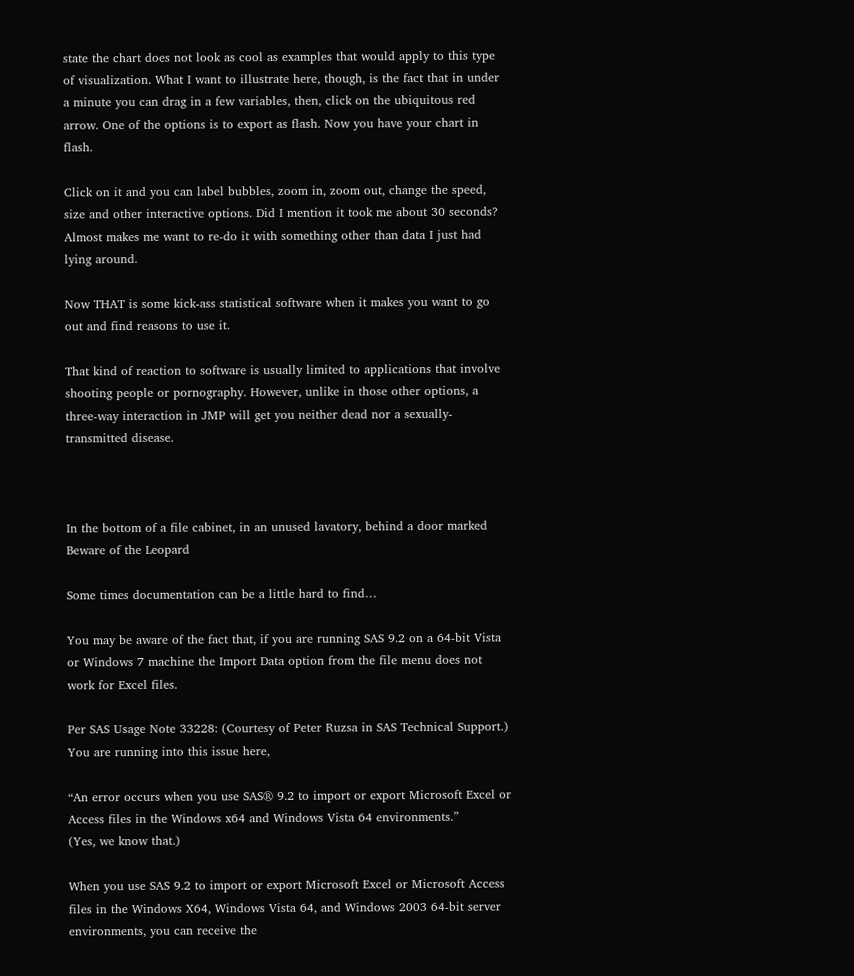state the chart does not look as cool as examples that would apply to this type of visualization. What I want to illustrate here, though, is the fact that in under a minute you can drag in a few variables, then, click on the ubiquitous red arrow. One of the options is to export as flash. Now you have your chart in flash.

Click on it and you can label bubbles, zoom in, zoom out, change the speed, size and other interactive options. Did I mention it took me about 30 seconds? Almost makes me want to re-do it with something other than data I just had lying around.

Now THAT is some kick-ass statistical software when it makes you want to go out and find reasons to use it.

That kind of reaction to software is usually limited to applications that involve shooting people or pornography. However, unlike in those other options, a three-way interaction in JMP will get you neither dead nor a sexually-transmitted disease.



In the bottom of a file cabinet, in an unused lavatory, behind a door marked Beware of the Leopard

Some times documentation can be a little hard to find…

You may be aware of the fact that, if you are running SAS 9.2 on a 64-bit Vista or Windows 7 machine the Import Data option from the file menu does not work for Excel files.

Per SAS Usage Note 33228: (Courtesy of Peter Ruzsa in SAS Technical Support.)
You are running into this issue here,

“An error occurs when you use SAS® 9.2 to import or export Microsoft Excel or Access files in the Windows x64 and Windows Vista 64 environments.”
(Yes, we know that.)

When you use SAS 9.2 to import or export Microsoft Excel or Microsoft Access files in the Windows X64, Windows Vista 64, and Windows 2003 64-bit server environments, you can receive the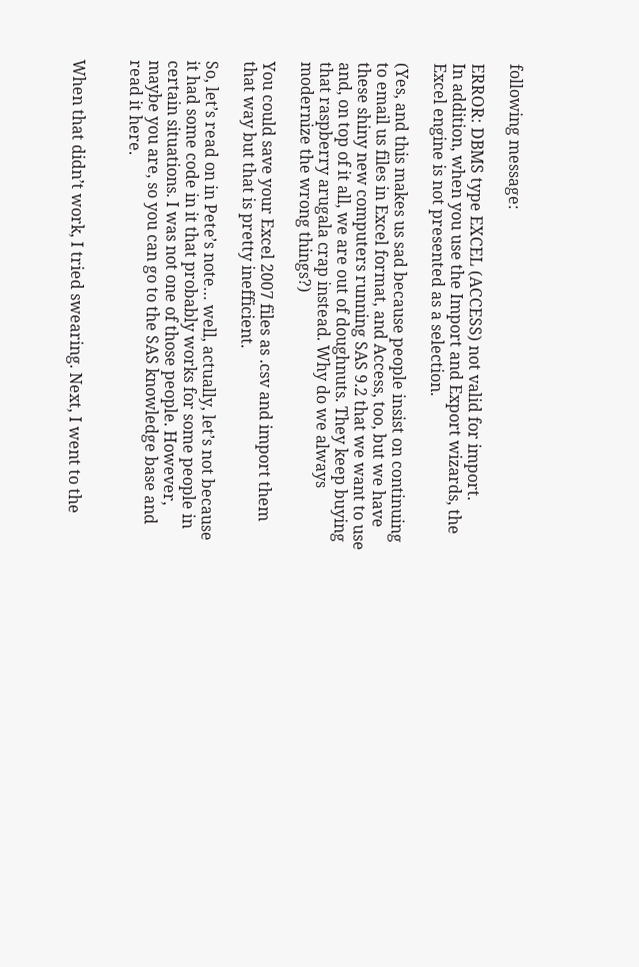following message:

ERROR: DBMS type EXCEL (ACCESS) not valid for import.
In addition, when you use the Import and Export wizards, the Excel engine is not presented as a selection.

(Yes, and this makes us sad because people insist on continuing to email us files in Excel format, and Access, too, but we have these shiny new computers running SAS 9.2 that we want to use and, on top of it all, we are out of doughnuts. They keep buying that raspberry arugala crap instead. Why do we always modernize the wrong things?)

You could save your Excel 2007 files as .csv and import them that way but that is pretty inefficient.

So, let’s read on in Pete’s note… well, actually, let’s not because it had some code in it that probably works for some people in certain situations. I was not one of those people. However, maybe you are, so you can go to the SAS knowledge base and read it here.


When that didn’t work, I tried swearing. Next, I went to the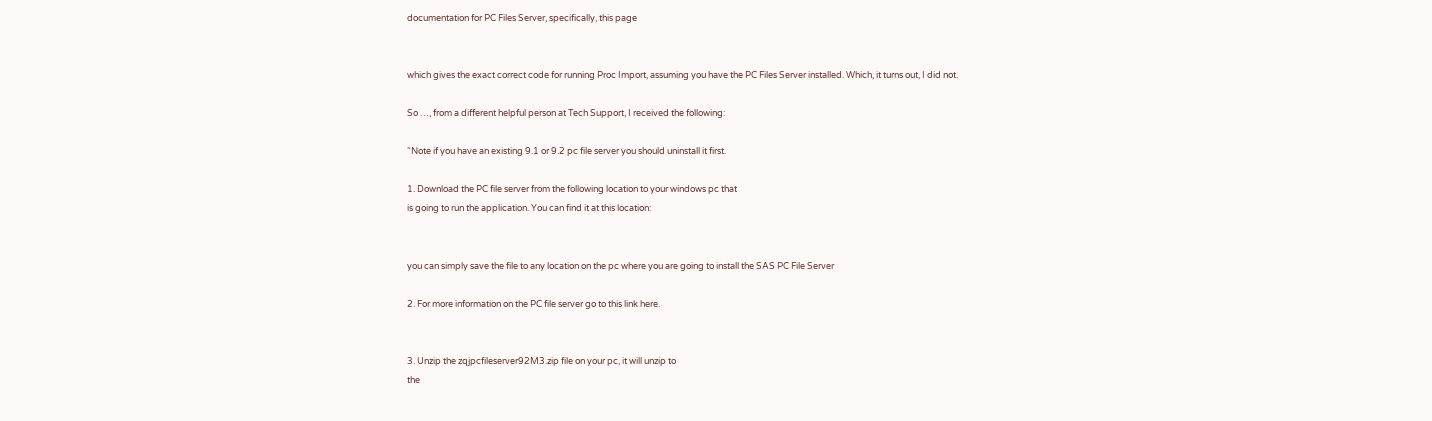documentation for PC Files Server, specifically, this page


which gives the exact correct code for running Proc Import, assuming you have the PC Files Server installed. Which, it turns out, I did not.

So …, from a different helpful person at Tech Support, I received the following:

“Note if you have an existing 9.1 or 9.2 pc file server you should uninstall it first.

1. Download the PC file server from the following location to your windows pc that
is going to run the application. You can find it at this location:


you can simply save the file to any location on the pc where you are going to install the SAS PC File Server

2. For more information on the PC file server go to this link here.


3. Unzip the zqjpcfileserver92M3.zip file on your pc, it will unzip to
the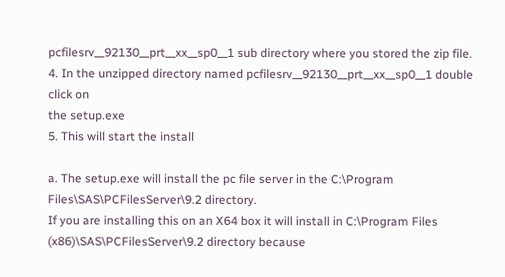pcfilesrv__92130__prt__xx__sp0__1 sub directory where you stored the zip file.
4. In the unzipped directory named pcfilesrv__92130__prt__xx__sp0__1 double click on
the setup.exe
5. This will start the install

a. The setup.exe will install the pc file server in the C:\Program Files\SAS\PCFilesServer\9.2 directory.
If you are installing this on an X64 box it will install in C:\Program Files (x86)\SAS\PCFilesServer\9.2 directory because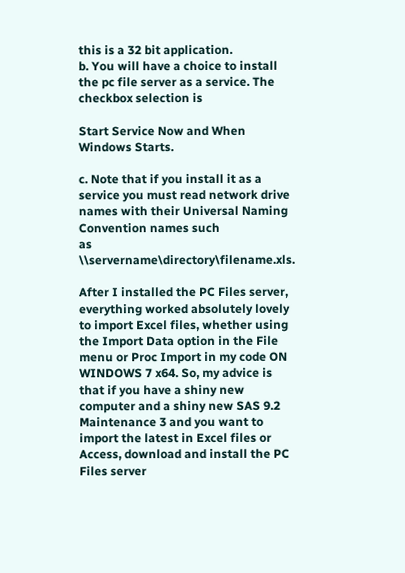this is a 32 bit application.
b. You will have a choice to install the pc file server as a service. The checkbox selection is

Start Service Now and When Windows Starts.

c. Note that if you install it as a service you must read network drive names with their Universal Naming Convention names such
as \\servername\directory\filename.xls.

After I installed the PC Files server, everything worked absolutely lovely to import Excel files, whether using the Import Data option in the File menu or Proc Import in my code ON WINDOWS 7 x64. So, my advice is that if you have a shiny new computer and a shiny new SAS 9.2 Maintenance 3 and you want to import the latest in Excel files or Access, download and install the PC Files server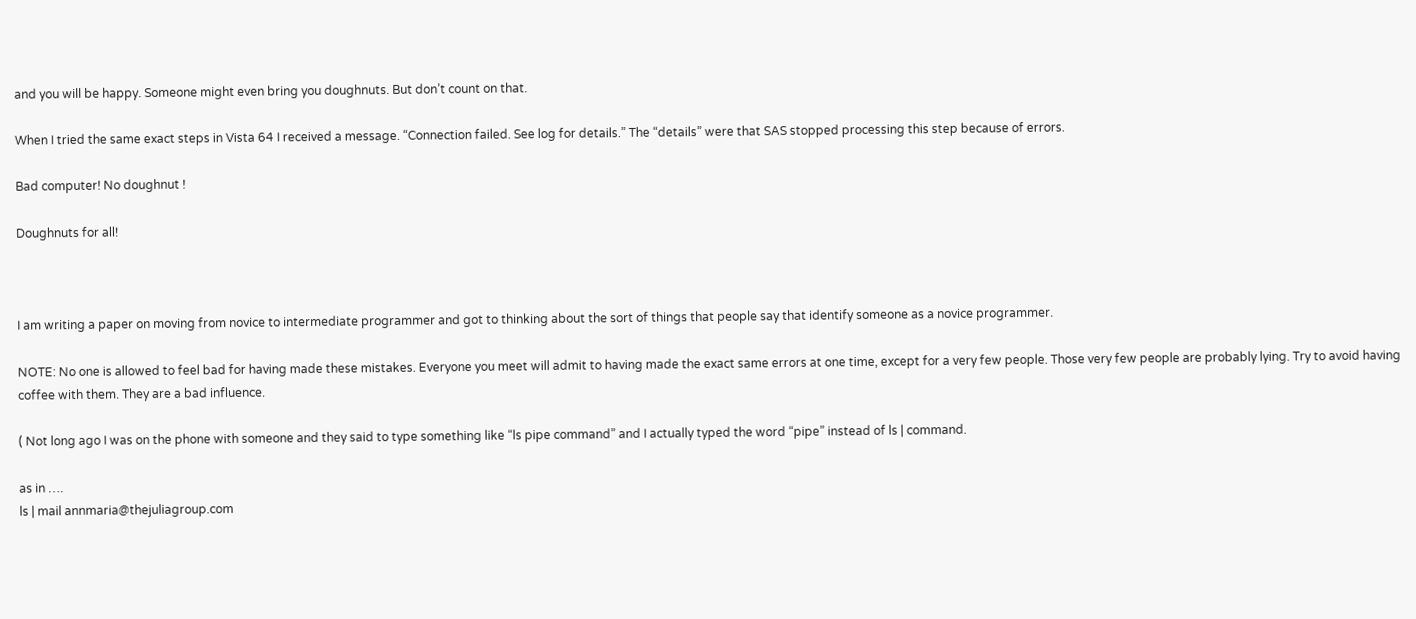and you will be happy. Someone might even bring you doughnuts. But don’t count on that.

When I tried the same exact steps in Vista 64 I received a message. “Connection failed. See log for details.” The “details” were that SAS stopped processing this step because of errors.

Bad computer! No doughnut !

Doughnuts for all!



I am writing a paper on moving from novice to intermediate programmer and got to thinking about the sort of things that people say that identify someone as a novice programmer.

NOTE: No one is allowed to feel bad for having made these mistakes. Everyone you meet will admit to having made the exact same errors at one time, except for a very few people. Those very few people are probably lying. Try to avoid having coffee with them. They are a bad influence.

( Not long ago I was on the phone with someone and they said to type something like “ls pipe command” and I actually typed the word “pipe” instead of ls | command.

as in ….
ls | mail annmaria@thejuliagroup.com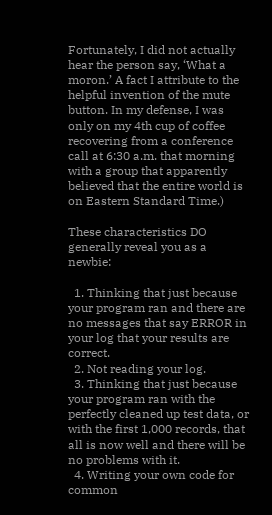Fortunately, I did not actually hear the person say, ‘What a moron.’ A fact I attribute to the helpful invention of the mute button. In my defense, I was only on my 4th cup of coffee recovering from a conference call at 6:30 a.m. that morning with a group that apparently believed that the entire world is on Eastern Standard Time.)

These characteristics DO generally reveal you as a newbie:

  1. Thinking that just because your program ran and there are no messages that say ERROR in your log that your results are correct.
  2. Not reading your log.
  3. Thinking that just because your program ran with the perfectly cleaned up test data, or with the first 1,000 records, that all is now well and there will be no problems with it.
  4. Writing your own code for common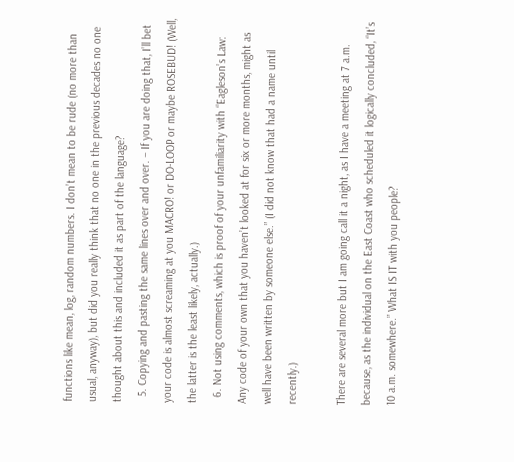functions like mean, log, random numbers. I don’t mean to be rude (no more than usual, anyway), but did you really think that no one in the previous decades no one thought about this and included it as part of the language?
  5. Copying and pasting the same lines over and over. – If you are doing that, I’ll bet your code is almost screaming at you MACRO! or DO-LOOP or maybe ROSEBUD! (Well, the latter is the least likely, actually.)
  6. Not using comments, which is proof of your unfamiliarity with “Eagleson’s Law: Any code of your own that you haven’t looked at for six or more months, might as well have been written by someone else.” (I did not know that had a name until recently.)

There are several more but I am going call it a night, as I have a meeting at 7 a.m. because, as the individual on the East Coast who scheduled it logically concluded, “It’s 10 a.m. somewhere.” What IS IT with you people?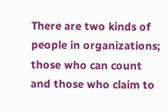There are two kinds of people in organizations; those who can count and those who claim to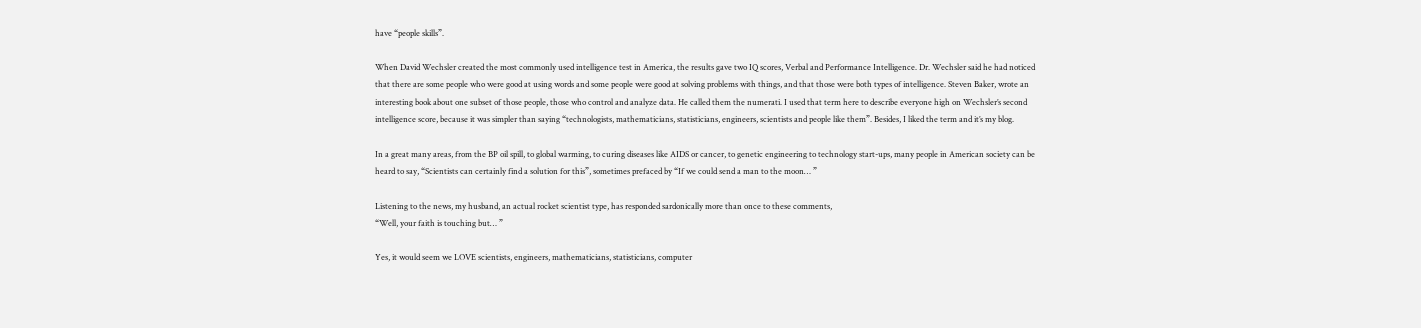have “people skills”.

When David Wechsler created the most commonly used intelligence test in America, the results gave two IQ scores, Verbal and Performance Intelligence. Dr. Wechsler said he had noticed that there are some people who were good at using words and some people were good at solving problems with things, and that those were both types of intelligence. Steven Baker, wrote an interesting book about one subset of those people, those who control and analyze data. He called them the numerati. I used that term here to describe everyone high on Wechsler’s second intelligence score, because it was simpler than saying “technologists, mathematicians, statisticians, engineers, scientists and people like them”. Besides, I liked the term and it’s my blog.

In a great many areas, from the BP oil spill, to global warming, to curing diseases like AIDS or cancer, to genetic engineering to technology start-ups, many people in American society can be heard to say, “Scientists can certainly find a solution for this”, sometimes prefaced by “If we could send a man to the moon… ”

Listening to the news, my husband, an actual rocket scientist type, has responded sardonically more than once to these comments,
“Well, your faith is touching but… ”

Yes, it would seem we LOVE scientists, engineers, mathematicians, statisticians, computer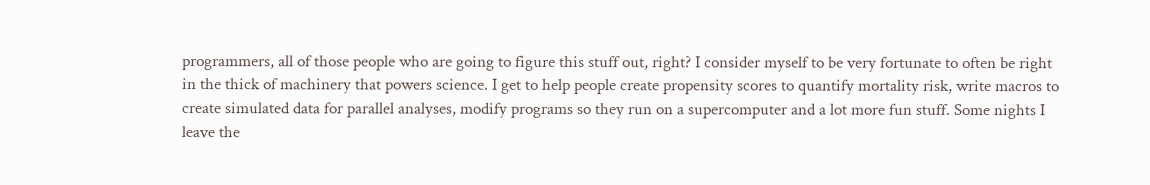programmers, all of those people who are going to figure this stuff out, right? I consider myself to be very fortunate to often be right in the thick of machinery that powers science. I get to help people create propensity scores to quantify mortality risk, write macros to create simulated data for parallel analyses, modify programs so they run on a supercomputer and a lot more fun stuff. Some nights I leave the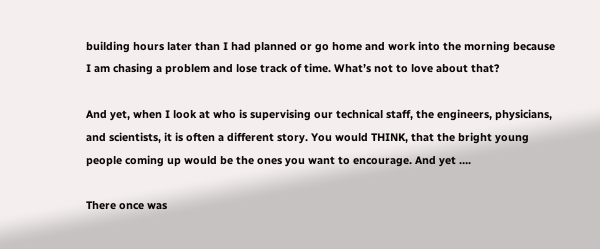building hours later than I had planned or go home and work into the morning because I am chasing a problem and lose track of time. What’s not to love about that?

And yet, when I look at who is supervising our technical staff, the engineers, physicians, and scientists, it is often a different story. You would THINK, that the bright young people coming up would be the ones you want to encourage. And yet ….

There once was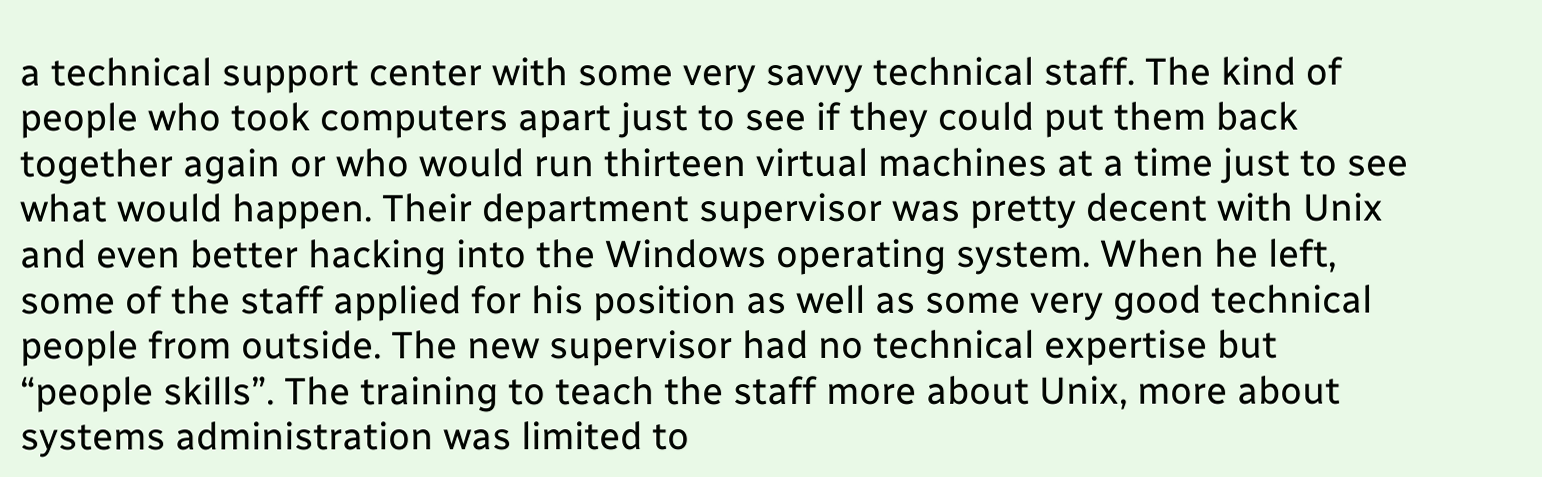a technical support center with some very savvy technical staff. The kind of people who took computers apart just to see if they could put them back together again or who would run thirteen virtual machines at a time just to see what would happen. Their department supervisor was pretty decent with Unix and even better hacking into the Windows operating system. When he left, some of the staff applied for his position as well as some very good technical people from outside. The new supervisor had no technical expertise but “people skills”. The training to teach the staff more about Unix, more about systems administration was limited to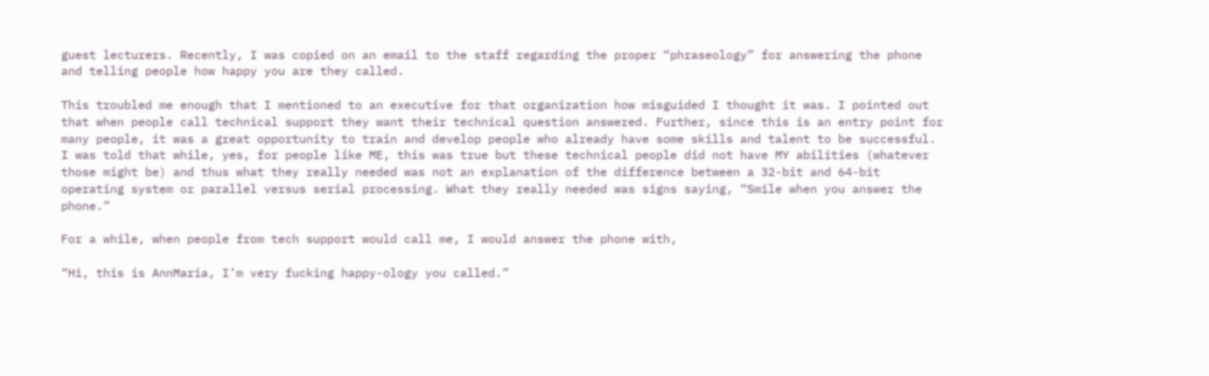guest lecturers. Recently, I was copied on an email to the staff regarding the proper “phraseology” for answering the phone and telling people how happy you are they called.

This troubled me enough that I mentioned to an executive for that organization how misguided I thought it was. I pointed out that when people call technical support they want their technical question answered. Further, since this is an entry point for many people, it was a great opportunity to train and develop people who already have some skills and talent to be successful. I was told that while, yes, for people like ME, this was true but these technical people did not have MY abilities (whatever those might be) and thus what they really needed was not an explanation of the difference between a 32-bit and 64-bit operating system or parallel versus serial processing. What they really needed was signs saying, “Smile when you answer the phone.”

For a while, when people from tech support would call me, I would answer the phone with,

“Hi, this is AnnMaria, I’m very fucking happy-ology you called.”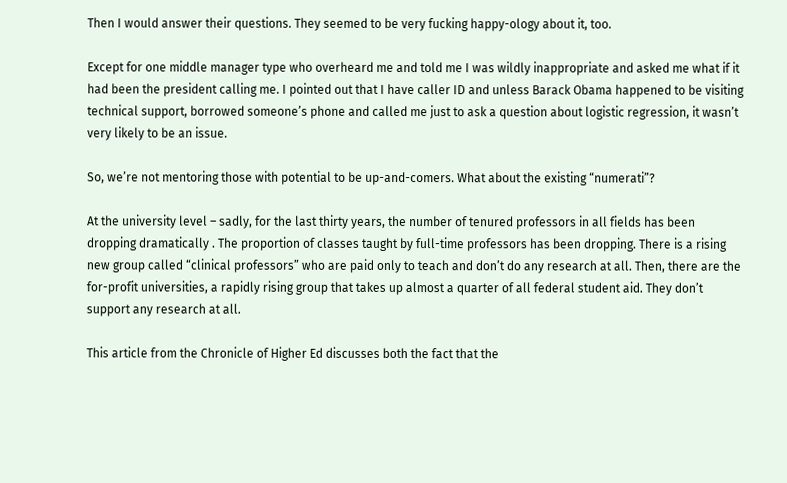Then I would answer their questions. They seemed to be very fucking happy-ology about it, too.

Except for one middle manager type who overheard me and told me I was wildly inappropriate and asked me what if it had been the president calling me. I pointed out that I have caller ID and unless Barack Obama happened to be visiting technical support, borrowed someone’s phone and called me just to ask a question about logistic regression, it wasn’t very likely to be an issue.

So, we’re not mentoring those with potential to be up-and-comers. What about the existing “numerati”?

At the university level – sadly, for the last thirty years, the number of tenured professors in all fields has been dropping dramatically . The proportion of classes taught by full-time professors has been dropping. There is a rising new group called “clinical professors” who are paid only to teach and don’t do any research at all. Then, there are the for-profit universities, a rapidly rising group that takes up almost a quarter of all federal student aid. They don’t support any research at all.

This article from the Chronicle of Higher Ed discusses both the fact that the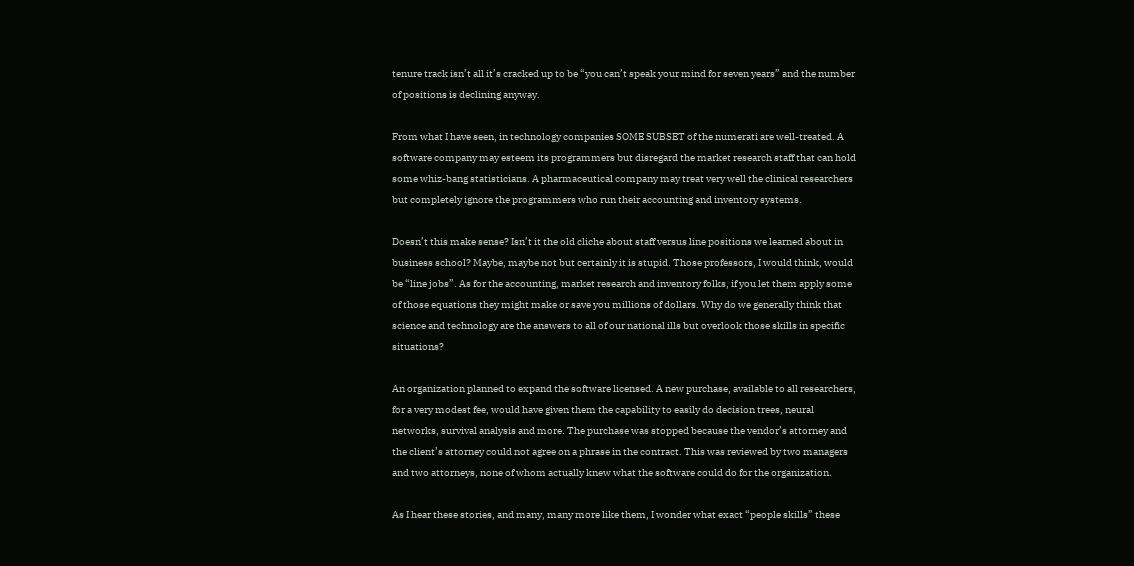tenure track isn’t all it’s cracked up to be “you can’t speak your mind for seven years” and the number of positions is declining anyway.

From what I have seen, in technology companies SOME SUBSET of the numerati are well-treated. A software company may esteem its programmers but disregard the market research staff that can hold some whiz-bang statisticians. A pharmaceutical company may treat very well the clinical researchers but completely ignore the programmers who run their accounting and inventory systems.

Doesn’t this make sense? Isn’t it the old cliche about staff versus line positions we learned about in business school? Maybe, maybe not but certainly it is stupid. Those professors, I would think, would be “line jobs”. As for the accounting, market research and inventory folks, if you let them apply some of those equations they might make or save you millions of dollars. Why do we generally think that science and technology are the answers to all of our national ills but overlook those skills in specific situations?

An organization planned to expand the software licensed. A new purchase, available to all researchers, for a very modest fee, would have given them the capability to easily do decision trees, neural networks, survival analysis and more. The purchase was stopped because the vendor’s attorney and the client’s attorney could not agree on a phrase in the contract. This was reviewed by two managers and two attorneys, none of whom actually knew what the software could do for the organization.

As I hear these stories, and many, many more like them, I wonder what exact “people skills” these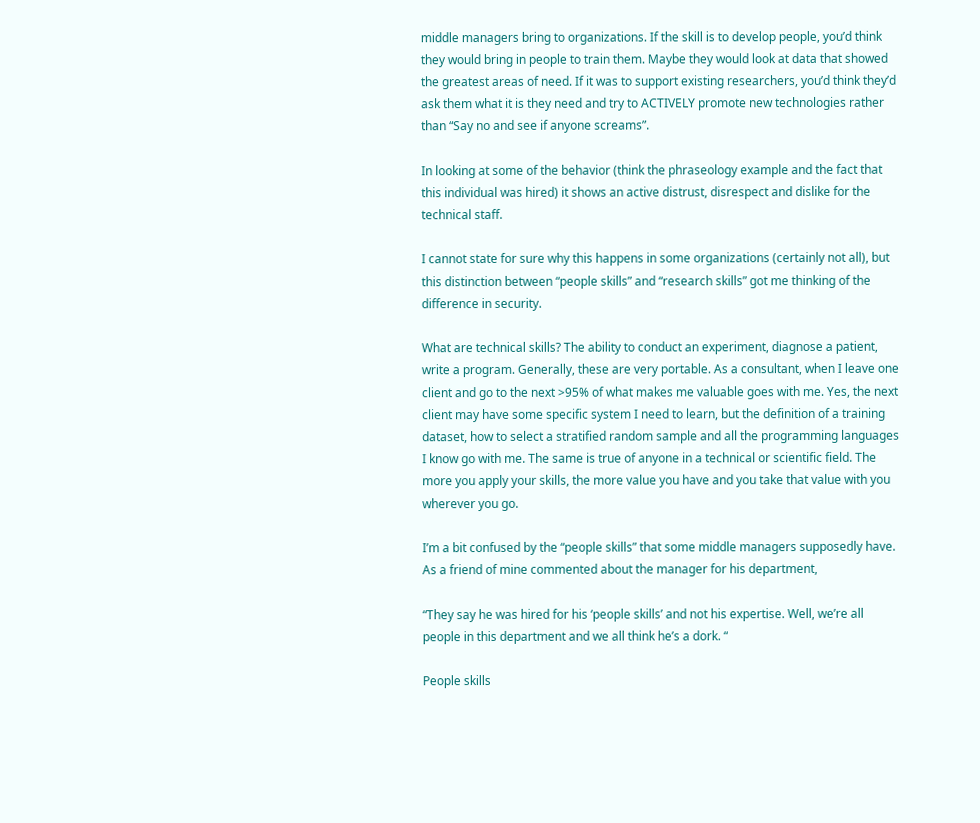middle managers bring to organizations. If the skill is to develop people, you’d think they would bring in people to train them. Maybe they would look at data that showed the greatest areas of need. If it was to support existing researchers, you’d think they’d ask them what it is they need and try to ACTIVELY promote new technologies rather than “Say no and see if anyone screams”.

In looking at some of the behavior (think the phraseology example and the fact that this individual was hired) it shows an active distrust, disrespect and dislike for the technical staff.

I cannot state for sure why this happens in some organizations (certainly not all), but this distinction between “people skills” and “research skills” got me thinking of the difference in security.

What are technical skills? The ability to conduct an experiment, diagnose a patient, write a program. Generally, these are very portable. As a consultant, when I leave one client and go to the next >95% of what makes me valuable goes with me. Yes, the next client may have some specific system I need to learn, but the definition of a training dataset, how to select a stratified random sample and all the programming languages I know go with me. The same is true of anyone in a technical or scientific field. The more you apply your skills, the more value you have and you take that value with you wherever you go.

I’m a bit confused by the “people skills” that some middle managers supposedly have. As a friend of mine commented about the manager for his department,

“They say he was hired for his ‘people skills’ and not his expertise. Well, we’re all people in this department and we all think he’s a dork. “

People skills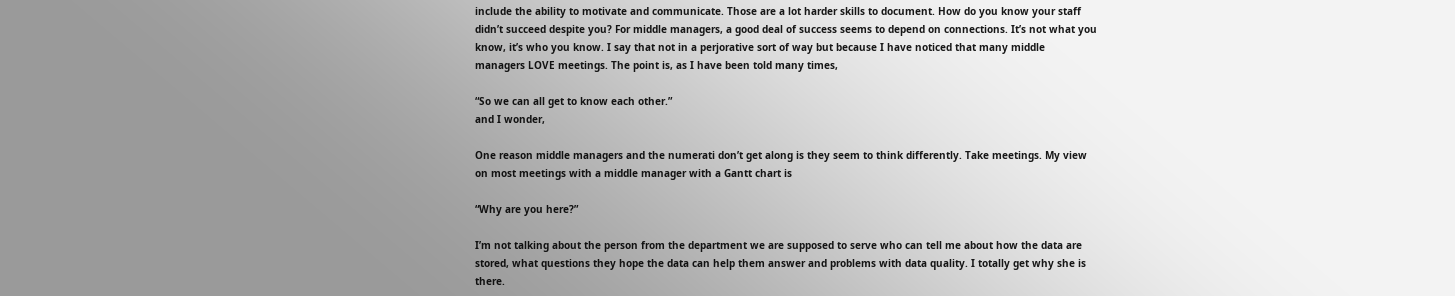include the ability to motivate and communicate. Those are a lot harder skills to document. How do you know your staff didn’t succeed despite you? For middle managers, a good deal of success seems to depend on connections. It’s not what you know, it’s who you know. I say that not in a perjorative sort of way but because I have noticed that many middle managers LOVE meetings. The point is, as I have been told many times,

“So we can all get to know each other.”
and I wonder,

One reason middle managers and the numerati don’t get along is they seem to think differently. Take meetings. My view on most meetings with a middle manager with a Gantt chart is

“Why are you here?”

I’m not talking about the person from the department we are supposed to serve who can tell me about how the data are stored, what questions they hope the data can help them answer and problems with data quality. I totally get why she is there.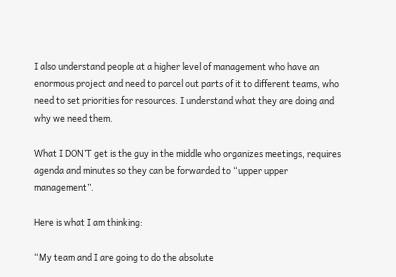I also understand people at a higher level of management who have an enormous project and need to parcel out parts of it to different teams, who need to set priorities for resources. I understand what they are doing and why we need them.

What I DON’T get is the guy in the middle who organizes meetings, requires agenda and minutes so they can be forwarded to “upper upper management”.

Here is what I am thinking:

“My team and I are going to do the absolute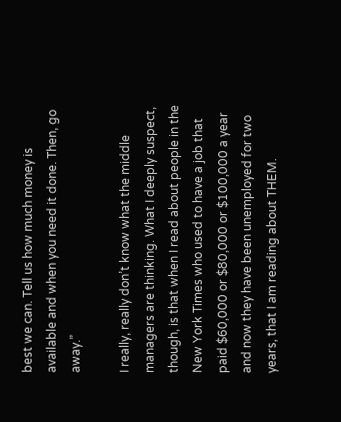best we can. Tell us how much money is available and when you need it done. Then, go away.”

I really, really don’t know what the middle managers are thinking. What I deeply suspect, though, is that when I read about people in the New York Times who used to have a job that paid $60,000 or $80,000 or $100,000 a year and now they have been unemployed for two years, that I am reading about THEM.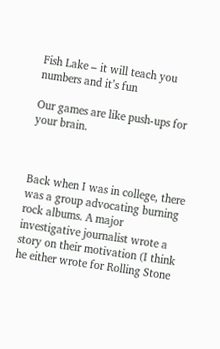Fish Lake – it will teach you numbers and it’s fun

Our games are like push-ups for your brain.



Back when I was in college, there was a group advocating burning rock albums. A major investigative journalist wrote a story on their motivation (I think he either wrote for Rolling Stone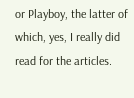or Playboy, the latter of which, yes, I really did read for the articles.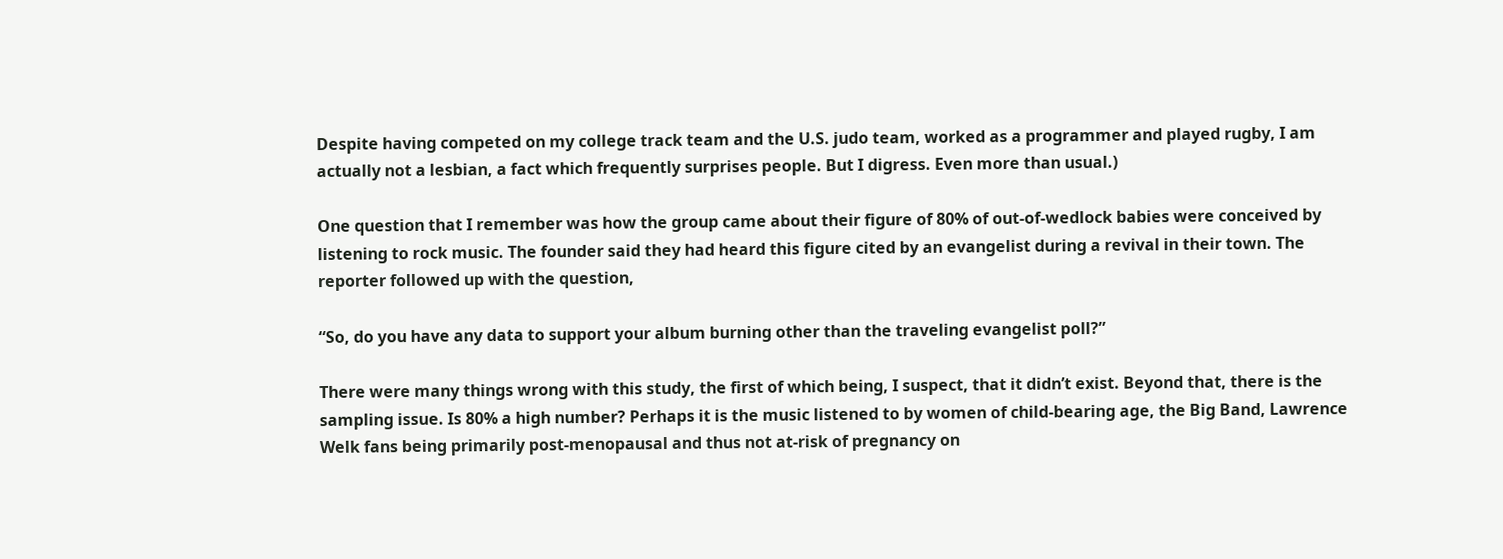Despite having competed on my college track team and the U.S. judo team, worked as a programmer and played rugby, I am actually not a lesbian, a fact which frequently surprises people. But I digress. Even more than usual.)

One question that I remember was how the group came about their figure of 80% of out-of-wedlock babies were conceived by listening to rock music. The founder said they had heard this figure cited by an evangelist during a revival in their town. The reporter followed up with the question,

“So, do you have any data to support your album burning other than the traveling evangelist poll?”

There were many things wrong with this study, the first of which being, I suspect, that it didn’t exist. Beyond that, there is the sampling issue. Is 80% a high number? Perhaps it is the music listened to by women of child-bearing age, the Big Band, Lawrence Welk fans being primarily post-menopausal and thus not at-risk of pregnancy on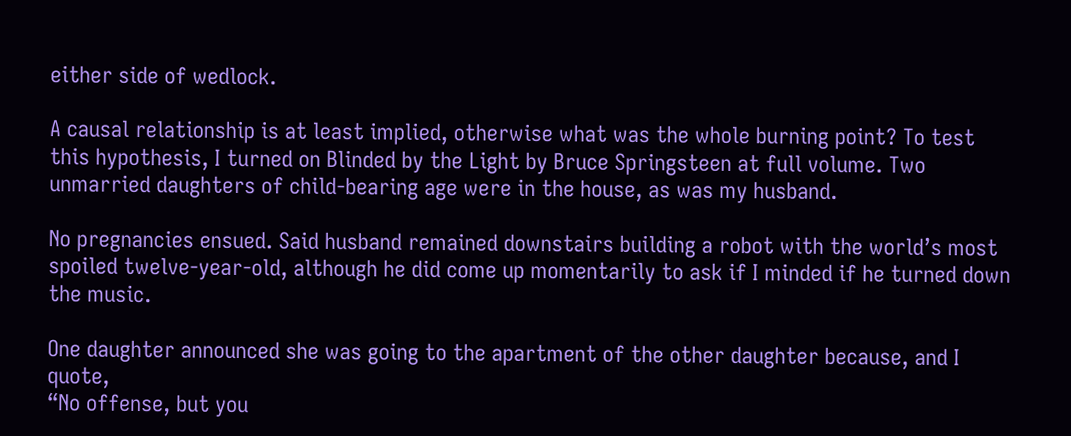either side of wedlock.

A causal relationship is at least implied, otherwise what was the whole burning point? To test this hypothesis, I turned on Blinded by the Light by Bruce Springsteen at full volume. Two unmarried daughters of child-bearing age were in the house, as was my husband.

No pregnancies ensued. Said husband remained downstairs building a robot with the world’s most spoiled twelve-year-old, although he did come up momentarily to ask if I minded if he turned down the music.

One daughter announced she was going to the apartment of the other daughter because, and I quote,
“No offense, but you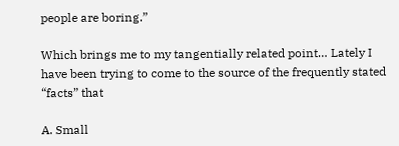people are boring.”

Which brings me to my tangentially related point… Lately I have been trying to come to the source of the frequently stated “facts” that

A. Small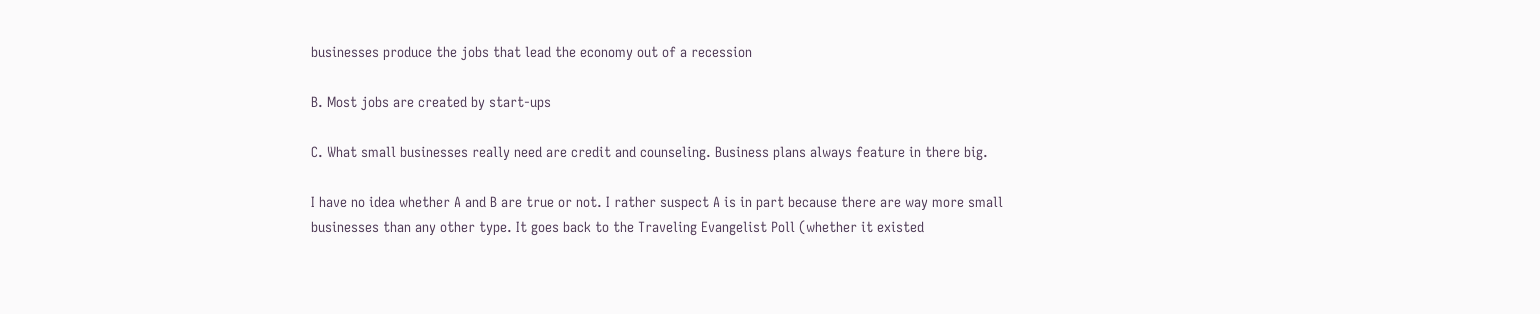businesses produce the jobs that lead the economy out of a recession

B. Most jobs are created by start-ups

C. What small businesses really need are credit and counseling. Business plans always feature in there big.

I have no idea whether A and B are true or not. I rather suspect A is in part because there are way more small businesses than any other type. It goes back to the Traveling Evangelist Poll (whether it existed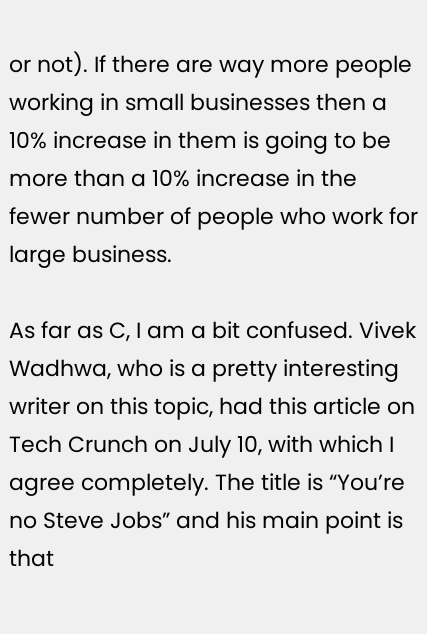or not). If there are way more people working in small businesses then a 10% increase in them is going to be more than a 10% increase in the fewer number of people who work for large business.

As far as C, I am a bit confused. Vivek Wadhwa, who is a pretty interesting writer on this topic, had this article on Tech Crunch on July 10, with which I agree completely. The title is “You’re no Steve Jobs” and his main point is that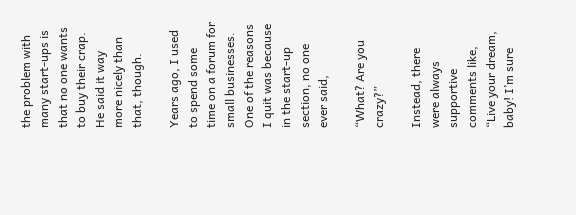the problem with many start-ups is that no one wants to buy their crap. He said it way more nicely than that, though.

Years ago, I used to spend some time on a forum for small businesses. One of the reasons I quit was because in the start-up section, no one ever said,

“What? Are you crazy?”

Instead, there were always supportive comments like,
“Live your dream, baby! I’m sure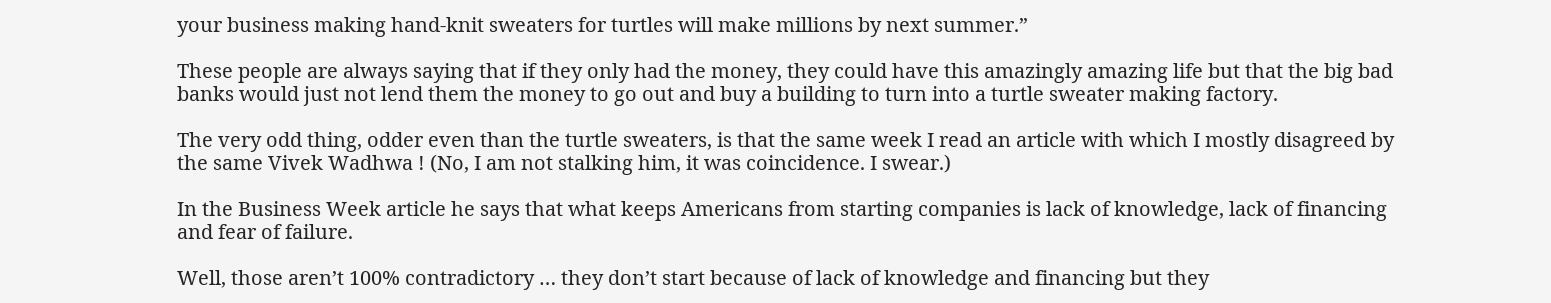your business making hand-knit sweaters for turtles will make millions by next summer.”

These people are always saying that if they only had the money, they could have this amazingly amazing life but that the big bad banks would just not lend them the money to go out and buy a building to turn into a turtle sweater making factory.

The very odd thing, odder even than the turtle sweaters, is that the same week I read an article with which I mostly disagreed by the same Vivek Wadhwa ! (No, I am not stalking him, it was coincidence. I swear.)

In the Business Week article he says that what keeps Americans from starting companies is lack of knowledge, lack of financing and fear of failure.

Well, those aren’t 100% contradictory … they don’t start because of lack of knowledge and financing but they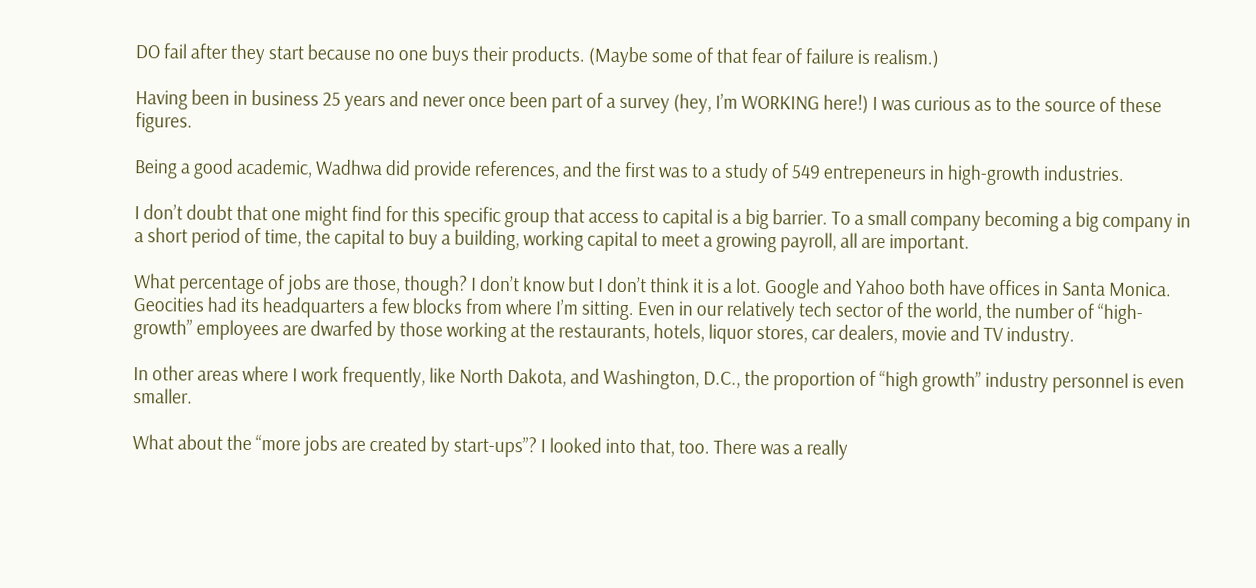DO fail after they start because no one buys their products. (Maybe some of that fear of failure is realism.)

Having been in business 25 years and never once been part of a survey (hey, I’m WORKING here!) I was curious as to the source of these figures.

Being a good academic, Wadhwa did provide references, and the first was to a study of 549 entrepeneurs in high-growth industries.

I don’t doubt that one might find for this specific group that access to capital is a big barrier. To a small company becoming a big company in a short period of time, the capital to buy a building, working capital to meet a growing payroll, all are important.

What percentage of jobs are those, though? I don’t know but I don’t think it is a lot. Google and Yahoo both have offices in Santa Monica. Geocities had its headquarters a few blocks from where I’m sitting. Even in our relatively tech sector of the world, the number of “high-growth” employees are dwarfed by those working at the restaurants, hotels, liquor stores, car dealers, movie and TV industry.

In other areas where I work frequently, like North Dakota, and Washington, D.C., the proportion of “high growth” industry personnel is even smaller.

What about the “more jobs are created by start-ups”? I looked into that, too. There was a really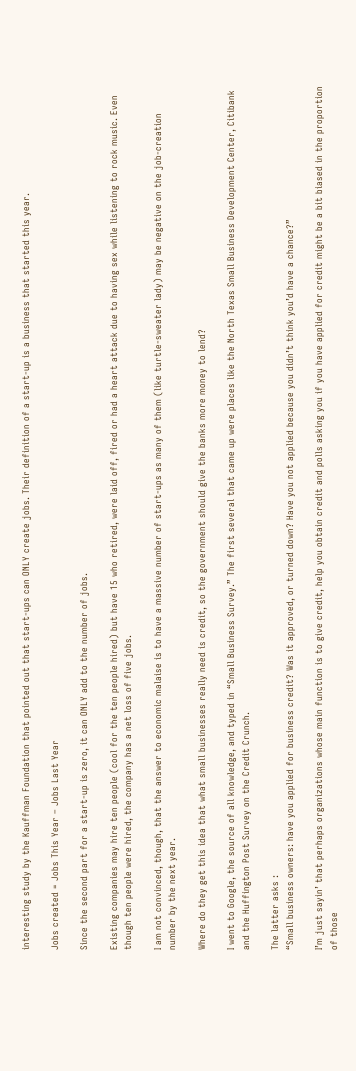interesting study by the Kauffman Foundation that pointed out that start-ups can ONLY create jobs. Their definition of a start-up is a business that started this year.

Jobs created = Jobs This Year – Jobs Last Year

Since the second part for a start-up is zero, it can ONLY add to the number of jobs.

Existing companies may hire ten people (cool for the ten people hired) but have 15 who retired, were laid off, fired or had a heart attack due to having sex while listening to rock music. Even though ten people were hired, the company has a net loss of five jobs.

I am not convinced, though, that the answer to economic malaise is to have a massive number of start-ups as many of them (like turtle-sweater lady) may be negative on the job-creation number by the next year.

Where do they get this idea that what small businesses really need is credit, so the government should give the banks more money to lend?

I went to Google, the source of all knowledge, and typed in “Small Business Survey.” The first several that came up were places like the North Texas Small Business Development Center, Citibank and the Huffington Post Survey on the Credit Crunch.

The latter asks :
“Small business owners: have you applied for business credit? Was it approved, or turned down? Have you not applied because you didn’t think you’d have a chance?”

I’m just sayin’ that perhaps organizations whose main function is to give credit, help you obtain credit and polls asking you if you have applied for credit might be a bit biased in the proportion of those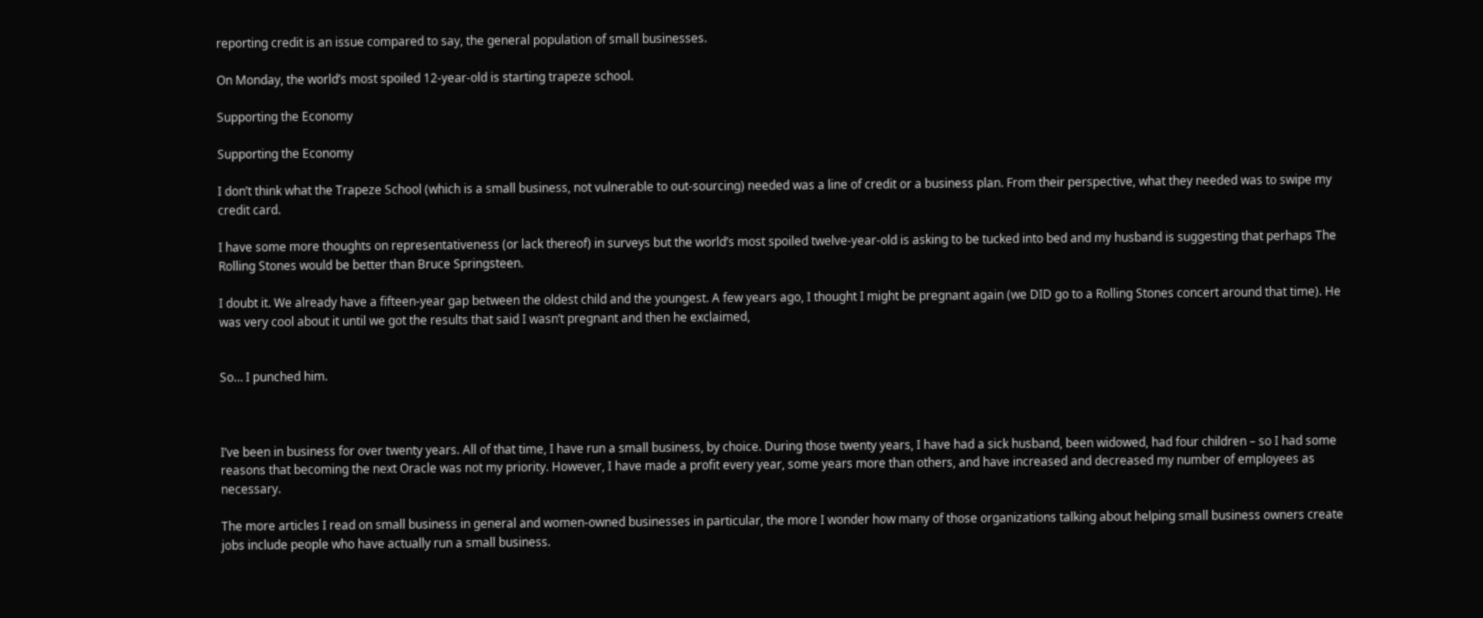reporting credit is an issue compared to say, the general population of small businesses.

On Monday, the world’s most spoiled 12-year-old is starting trapeze school.

Supporting the Economy

Supporting the Economy

I don’t think what the Trapeze School (which is a small business, not vulnerable to out-sourcing) needed was a line of credit or a business plan. From their perspective, what they needed was to swipe my credit card.

I have some more thoughts on representativeness (or lack thereof) in surveys but the world’s most spoiled twelve-year-old is asking to be tucked into bed and my husband is suggesting that perhaps The Rolling Stones would be better than Bruce Springsteen.

I doubt it. We already have a fifteen-year gap between the oldest child and the youngest. A few years ago, I thought I might be pregnant again (we DID go to a Rolling Stones concert around that time). He was very cool about it until we got the results that said I wasn’t pregnant and then he exclaimed,


So… I punched him.



I’ve been in business for over twenty years. All of that time, I have run a small business, by choice. During those twenty years, I have had a sick husband, been widowed, had four children – so I had some reasons that becoming the next Oracle was not my priority. However, I have made a profit every year, some years more than others, and have increased and decreased my number of employees as necessary.

The more articles I read on small business in general and women-owned businesses in particular, the more I wonder how many of those organizations talking about helping small business owners create jobs include people who have actually run a small business.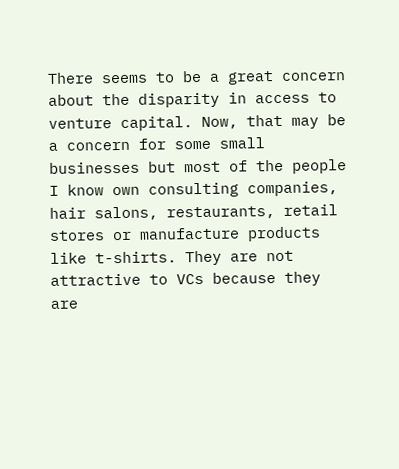There seems to be a great concern about the disparity in access to venture capital. Now, that may be a concern for some small businesses but most of the people I know own consulting companies, hair salons, restaurants, retail stores or manufacture products like t-shirts. They are not attractive to VCs because they are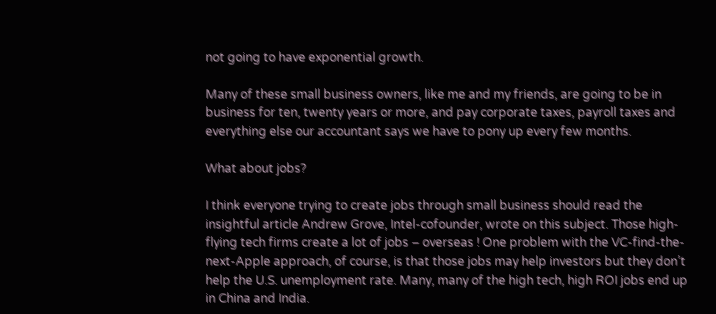not going to have exponential growth.

Many of these small business owners, like me and my friends, are going to be in business for ten, twenty years or more, and pay corporate taxes, payroll taxes and everything else our accountant says we have to pony up every few months.

What about jobs?

I think everyone trying to create jobs through small business should read the insightful article Andrew Grove, Intel-cofounder, wrote on this subject. Those high-flying tech firms create a lot of jobs – overseas ! One problem with the VC-find-the-next-Apple approach, of course, is that those jobs may help investors but they don’t help the U.S. unemployment rate. Many, many of the high tech, high ROI jobs end up in China and India.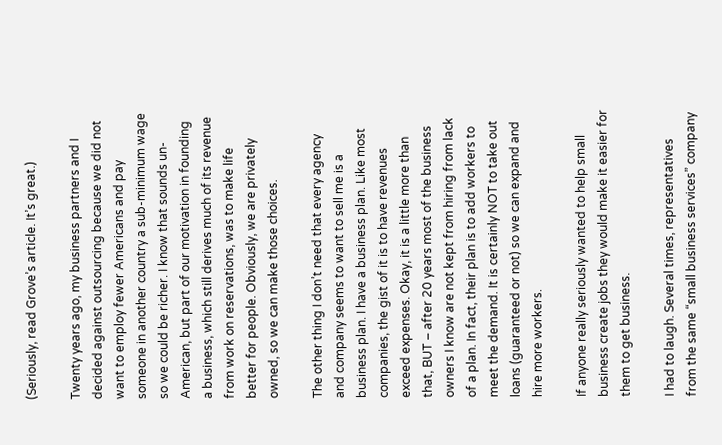(Seriously, read Grove’s article. It’s great.)

Twenty years ago, my business partners and I decided against outsourcing because we did not want to employ fewer Americans and pay someone in another country a sub-minimum wage so we could be richer. I know that sounds un-American, but part of our motivation in founding a business, which still derives much of its revenue from work on reservations, was to make life better for people. Obviously, we are privately owned, so we can make those choices.

The other thing I don’t need that every agency and company seems to want to sell me is a business plan. I have a business plan. Like most companies, the gist of it is to have revenues exceed expenses. Okay, it is a little more than that, BUT – after 20 years most of the business owners I know are not kept from hiring from lack of a plan. In fact, their plan is to add workers to meet the demand. It is certainly NOT to take out loans (guaranteed or not) so we can expand and hire more workers.

If anyone really seriously wanted to help small business create jobs they would make it easier for them to get business.

I had to laugh. Several times, representatives from the same “small business services” company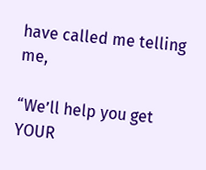have called me telling me,

“We’ll help you get YOUR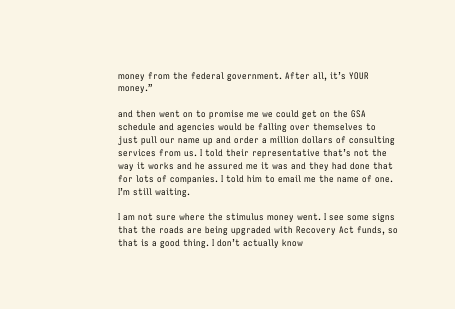money from the federal government. After all, it’s YOUR money.”

and then went on to promise me we could get on the GSA schedule and agencies would be falling over themselves to just pull our name up and order a million dollars of consulting services from us. I told their representative that’s not the way it works and he assured me it was and they had done that for lots of companies. I told him to email me the name of one. I’m still waiting.

I am not sure where the stimulus money went. I see some signs that the roads are being upgraded with Recovery Act funds, so that is a good thing. I don’t actually know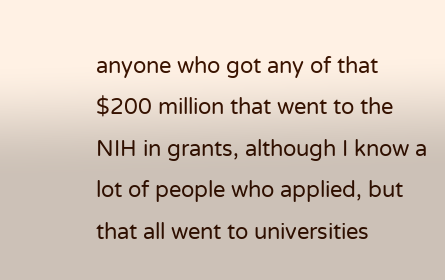anyone who got any of that $200 million that went to the NIH in grants, although I know a lot of people who applied, but that all went to universities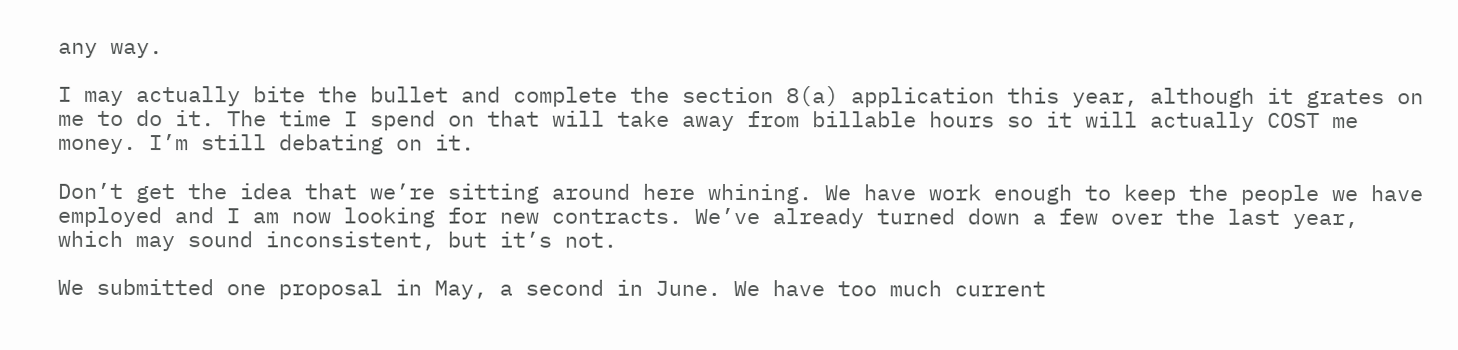any way.

I may actually bite the bullet and complete the section 8(a) application this year, although it grates on me to do it. The time I spend on that will take away from billable hours so it will actually COST me money. I’m still debating on it.

Don’t get the idea that we’re sitting around here whining. We have work enough to keep the people we have employed and I am now looking for new contracts. We’ve already turned down a few over the last year, which may sound inconsistent, but it’s not.

We submitted one proposal in May, a second in June. We have too much current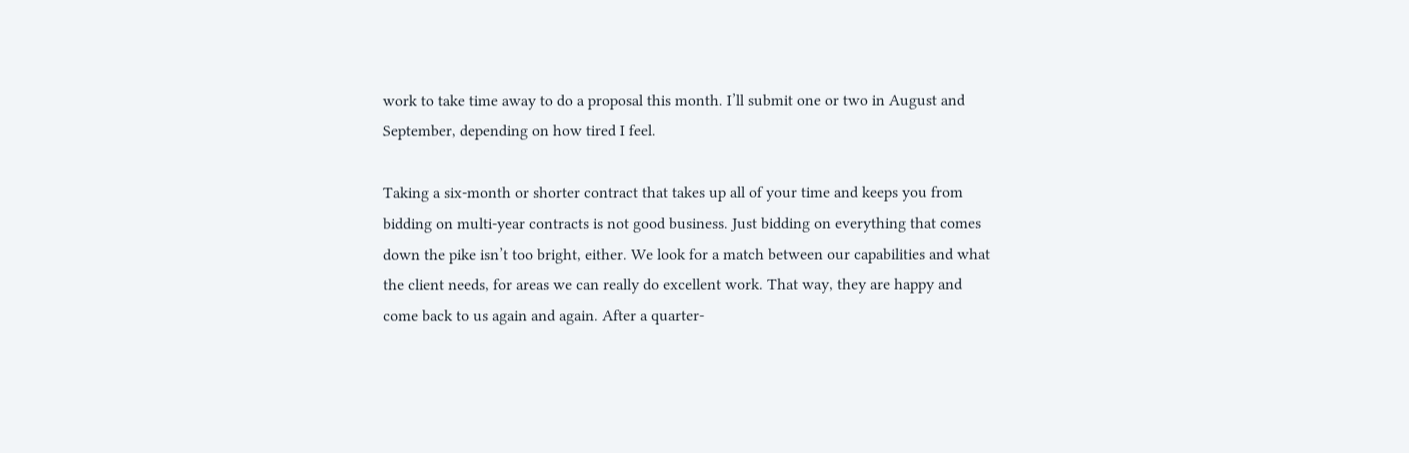work to take time away to do a proposal this month. I’ll submit one or two in August and September, depending on how tired I feel.

Taking a six-month or shorter contract that takes up all of your time and keeps you from bidding on multi-year contracts is not good business. Just bidding on everything that comes down the pike isn’t too bright, either. We look for a match between our capabilities and what the client needs, for areas we can really do excellent work. That way, they are happy and come back to us again and again. After a quarter-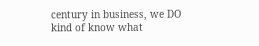century in business, we DO kind of know what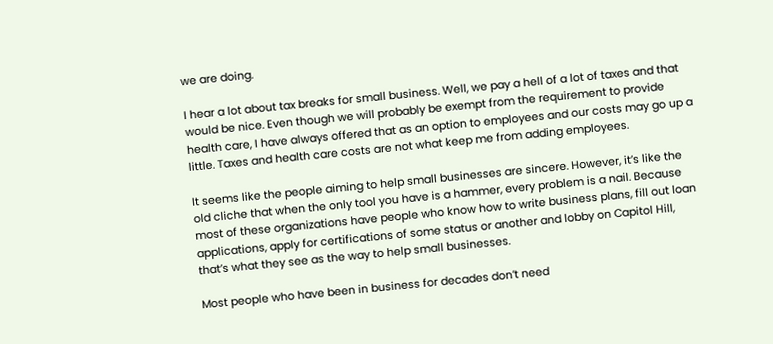we are doing.

I hear a lot about tax breaks for small business. Well, we pay a hell of a lot of taxes and that would be nice. Even though we will probably be exempt from the requirement to provide health care, I have always offered that as an option to employees and our costs may go up a little. Taxes and health care costs are not what keep me from adding employees.

It seems like the people aiming to help small businesses are sincere. However, it’s like the old cliche that when the only tool you have is a hammer, every problem is a nail. Because most of these organizations have people who know how to write business plans, fill out loan applications, apply for certifications of some status or another and lobby on Capitol Hill, that’s what they see as the way to help small businesses.

Most people who have been in business for decades don’t need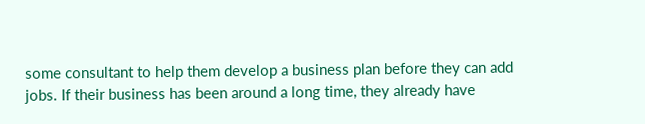some consultant to help them develop a business plan before they can add jobs. If their business has been around a long time, they already have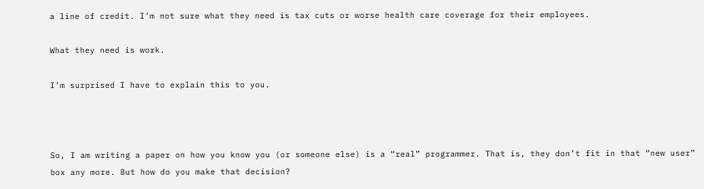a line of credit. I’m not sure what they need is tax cuts or worse health care coverage for their employees.

What they need is work.

I’m surprised I have to explain this to you.



So, I am writing a paper on how you know you (or someone else) is a “real” programmer. That is, they don’t fit in that “new user” box any more. But how do you make that decision?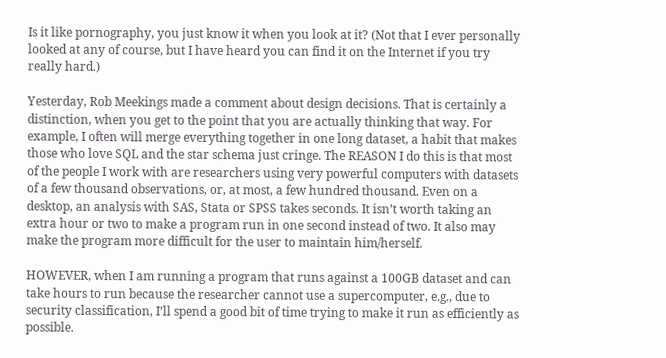Is it like pornography, you just know it when you look at it? (Not that I ever personally looked at any of course, but I have heard you can find it on the Internet if you try really hard.)

Yesterday, Rob Meekings made a comment about design decisions. That is certainly a distinction, when you get to the point that you are actually thinking that way. For example, I often will merge everything together in one long dataset, a habit that makes those who love SQL and the star schema just cringe. The REASON I do this is that most of the people I work with are researchers using very powerful computers with datasets of a few thousand observations, or, at most, a few hundred thousand. Even on a desktop, an analysis with SAS, Stata or SPSS takes seconds. It isn’t worth taking an extra hour or two to make a program run in one second instead of two. It also may make the program more difficult for the user to maintain him/herself.

HOWEVER, when I am running a program that runs against a 100GB dataset and can take hours to run because the researcher cannot use a supercomputer, e.g., due to security classification, I’ll spend a good bit of time trying to make it run as efficiently as possible.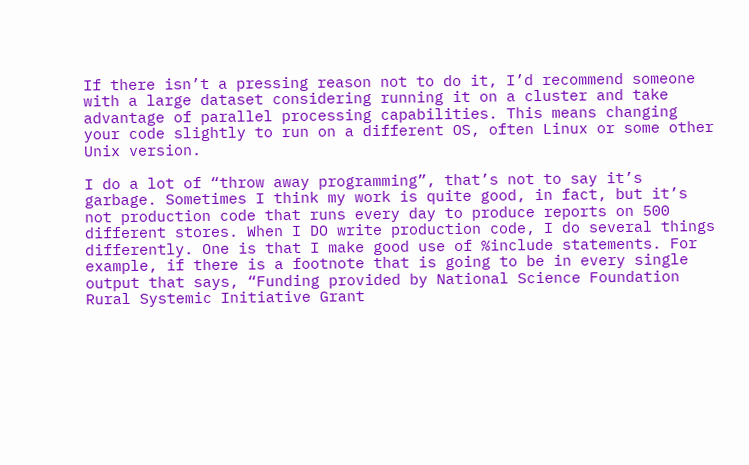If there isn’t a pressing reason not to do it, I’d recommend someone with a large dataset considering running it on a cluster and take advantage of parallel processing capabilities. This means changing your code slightly to run on a different OS, often Linux or some other Unix version.

I do a lot of “throw away programming”, that’s not to say it’s garbage. Sometimes I think my work is quite good, in fact, but it’s not production code that runs every day to produce reports on 500 different stores. When I DO write production code, I do several things differently. One is that I make good use of %include statements. For example, if there is a footnote that is going to be in every single output that says, “Funding provided by National Science Foundation Rural Systemic Initiative Grant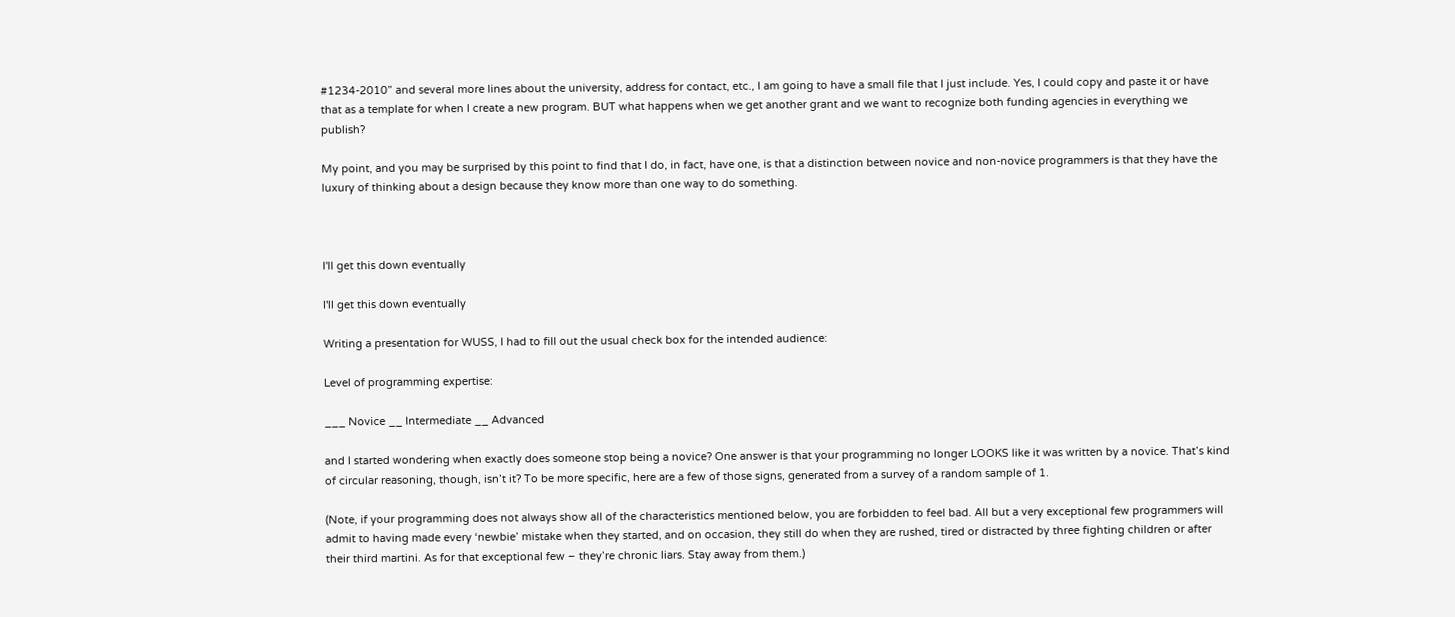#1234-2010” and several more lines about the university, address for contact, etc., I am going to have a small file that I just include. Yes, I could copy and paste it or have that as a template for when I create a new program. BUT what happens when we get another grant and we want to recognize both funding agencies in everything we publish?

My point, and you may be surprised by this point to find that I do, in fact, have one, is that a distinction between novice and non-novice programmers is that they have the luxury of thinking about a design because they know more than one way to do something.



I'll get this down eventually

I'll get this down eventually

Writing a presentation for WUSS, I had to fill out the usual check box for the intended audience:

Level of programming expertise:

___ Novice __ Intermediate __ Advanced

and I started wondering when exactly does someone stop being a novice? One answer is that your programming no longer LOOKS like it was written by a novice. That’s kind of circular reasoning, though, isn’t it? To be more specific, here are a few of those signs, generated from a survey of a random sample of 1.

(Note, if your programming does not always show all of the characteristics mentioned below, you are forbidden to feel bad. All but a very exceptional few programmers will admit to having made every ‘newbie’ mistake when they started, and on occasion, they still do when they are rushed, tired or distracted by three fighting children or after their third martini. As for that exceptional few – they’re chronic liars. Stay away from them.)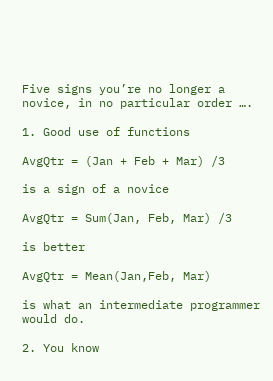Five signs you’re no longer a novice, in no particular order ….

1. Good use of functions

AvgQtr = (Jan + Feb + Mar) /3

is a sign of a novice

AvgQtr = Sum(Jan, Feb, Mar) /3

is better

AvgQtr = Mean(Jan,Feb, Mar)

is what an intermediate programmer would do.

2. You know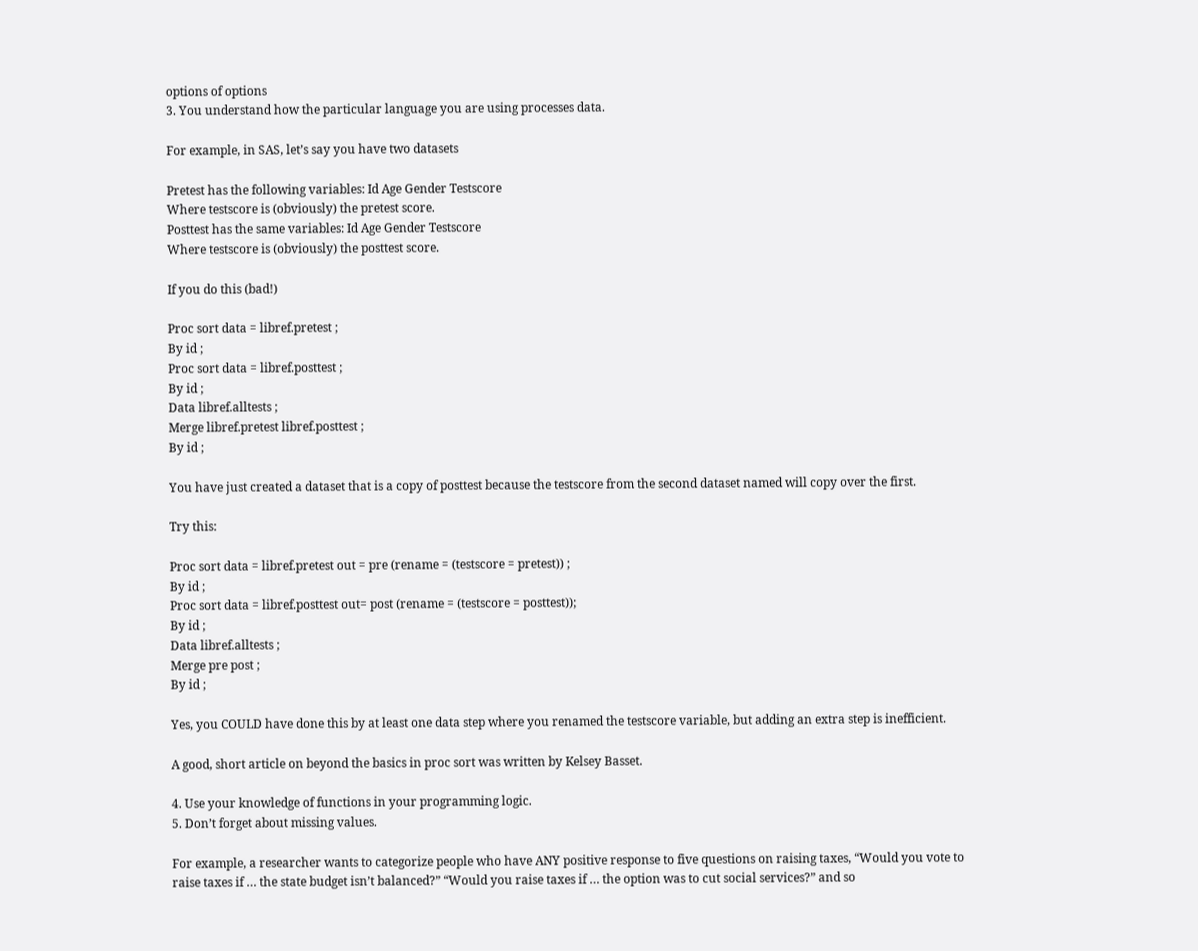options of options
3. You understand how the particular language you are using processes data.

For example, in SAS, let’s say you have two datasets

Pretest has the following variables: Id Age Gender Testscore
Where testscore is (obviously) the pretest score.
Posttest has the same variables: Id Age Gender Testscore
Where testscore is (obviously) the posttest score.

If you do this (bad!)

Proc sort data = libref.pretest ;
By id ;
Proc sort data = libref.posttest ;
By id ;
Data libref.alltests ;
Merge libref.pretest libref.posttest ;
By id ;

You have just created a dataset that is a copy of posttest because the testscore from the second dataset named will copy over the first.

Try this:

Proc sort data = libref.pretest out = pre (rename = (testscore = pretest)) ;
By id ;
Proc sort data = libref.posttest out= post (rename = (testscore = posttest));
By id ;
Data libref.alltests ;
Merge pre post ;
By id ;

Yes, you COULD have done this by at least one data step where you renamed the testscore variable, but adding an extra step is inefficient.

A good, short article on beyond the basics in proc sort was written by Kelsey Basset.

4. Use your knowledge of functions in your programming logic.
5. Don’t forget about missing values.

For example, a researcher wants to categorize people who have ANY positive response to five questions on raising taxes, “Would you vote to raise taxes if … the state budget isn’t balanced?” “Would you raise taxes if … the option was to cut social services?” and so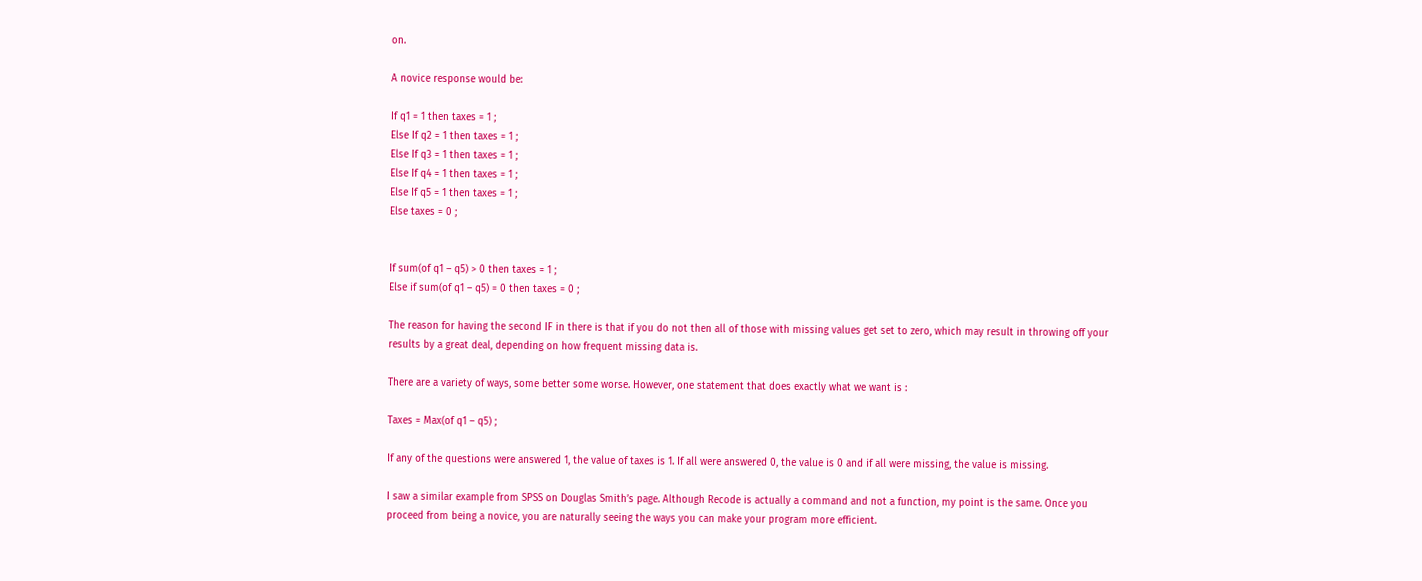on.

A novice response would be:

If q1 = 1 then taxes = 1 ;
Else If q2 = 1 then taxes = 1 ;
Else If q3 = 1 then taxes = 1 ;
Else If q4 = 1 then taxes = 1 ;
Else If q5 = 1 then taxes = 1 ;
Else taxes = 0 ;


If sum(of q1 – q5) > 0 then taxes = 1 ;
Else if sum(of q1 – q5) = 0 then taxes = 0 ;

The reason for having the second IF in there is that if you do not then all of those with missing values get set to zero, which may result in throwing off your results by a great deal, depending on how frequent missing data is.

There are a variety of ways, some better some worse. However, one statement that does exactly what we want is :

Taxes = Max(of q1 – q5) ;

If any of the questions were answered 1, the value of taxes is 1. If all were answered 0, the value is 0 and if all were missing, the value is missing.

I saw a similar example from SPSS on Douglas Smith’s page. Although Recode is actually a command and not a function, my point is the same. Once you proceed from being a novice, you are naturally seeing the ways you can make your program more efficient.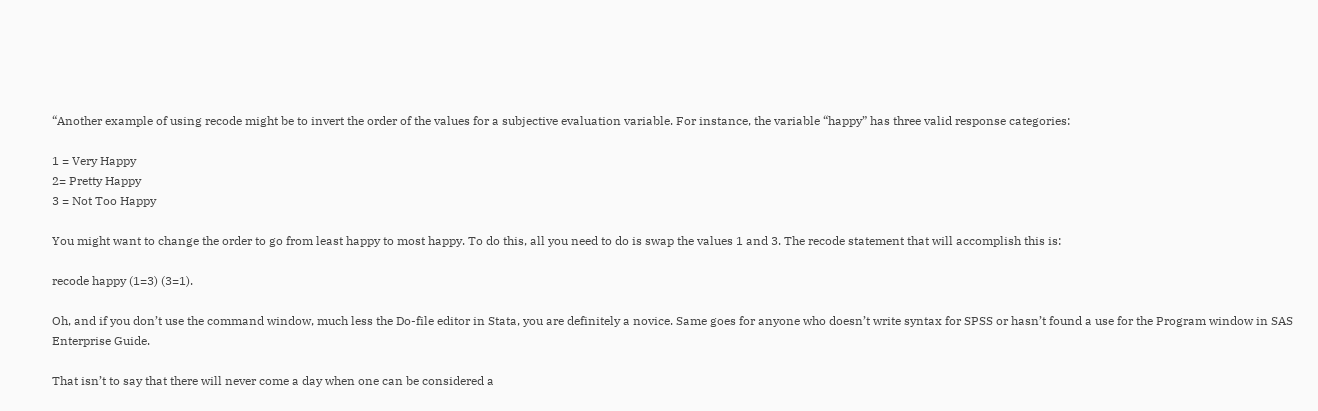“Another example of using recode might be to invert the order of the values for a subjective evaluation variable. For instance, the variable “happy” has three valid response categories:

1 = Very Happy
2= Pretty Happy
3 = Not Too Happy

You might want to change the order to go from least happy to most happy. To do this, all you need to do is swap the values 1 and 3. The recode statement that will accomplish this is:

recode happy (1=3) (3=1).

Oh, and if you don’t use the command window, much less the Do-file editor in Stata, you are definitely a novice. Same goes for anyone who doesn’t write syntax for SPSS or hasn’t found a use for the Program window in SAS Enterprise Guide.

That isn’t to say that there will never come a day when one can be considered a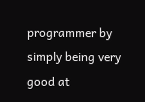programmer by simply being very good at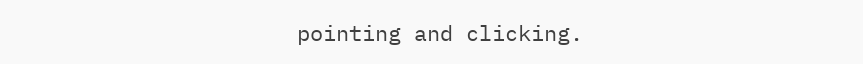pointing and clicking.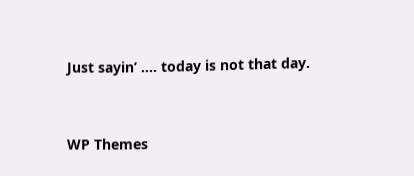Just sayin’ …. today is not that day.


WP Themes